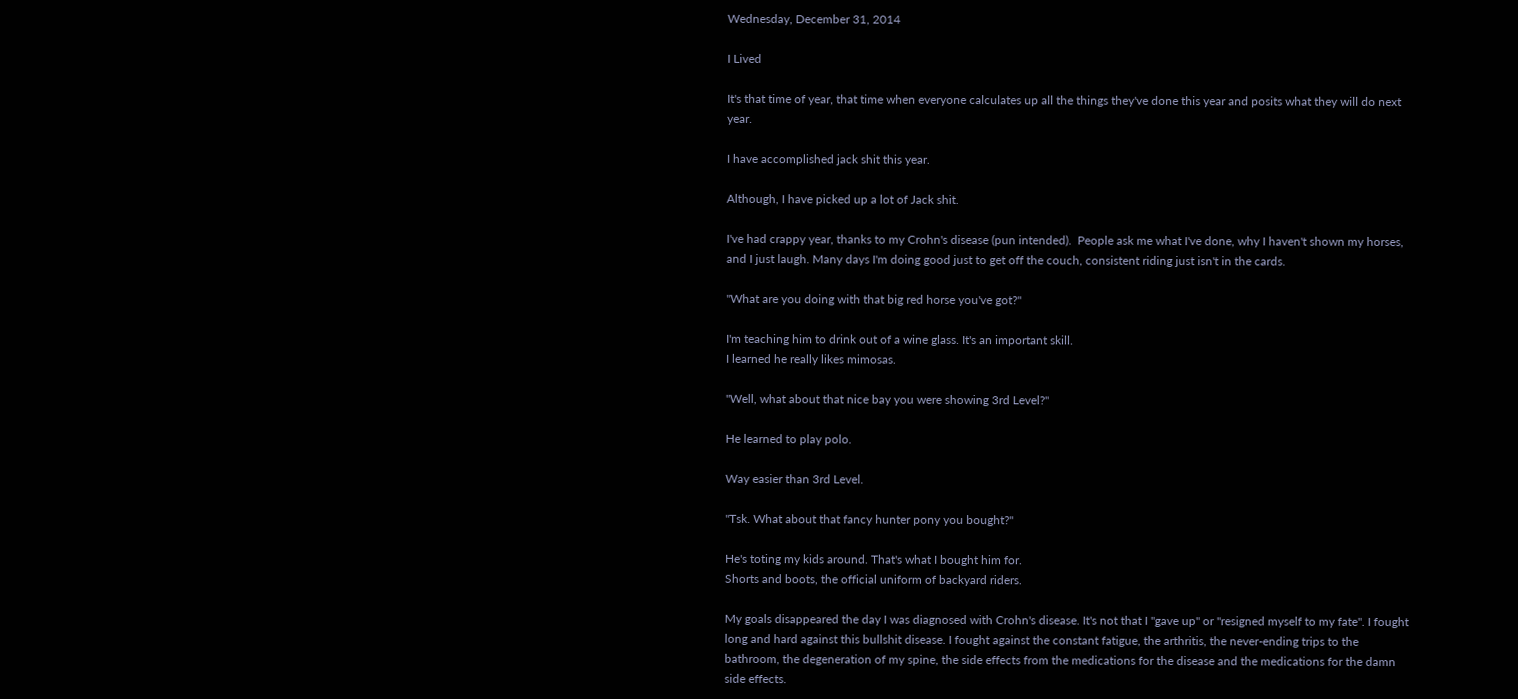Wednesday, December 31, 2014

I Lived

It's that time of year, that time when everyone calculates up all the things they've done this year and posits what they will do next year.

I have accomplished jack shit this year.

Although, I have picked up a lot of Jack shit.

I've had crappy year, thanks to my Crohn's disease (pun intended).  People ask me what I've done, why I haven't shown my horses, and I just laugh. Many days I'm doing good just to get off the couch, consistent riding just isn't in the cards.

"What are you doing with that big red horse you've got?"

I'm teaching him to drink out of a wine glass. It's an important skill.
I learned he really likes mimosas.

"Well, what about that nice bay you were showing 3rd Level?"

He learned to play polo.

Way easier than 3rd Level.

"Tsk. What about that fancy hunter pony you bought?"

He's toting my kids around. That's what I bought him for.
Shorts and boots, the official uniform of backyard riders.

My goals disappeared the day I was diagnosed with Crohn's disease. It's not that I "gave up" or "resigned myself to my fate". I fought long and hard against this bullshit disease. I fought against the constant fatigue, the arthritis, the never-ending trips to the bathroom, the degeneration of my spine, the side effects from the medications for the disease and the medications for the damn side effects.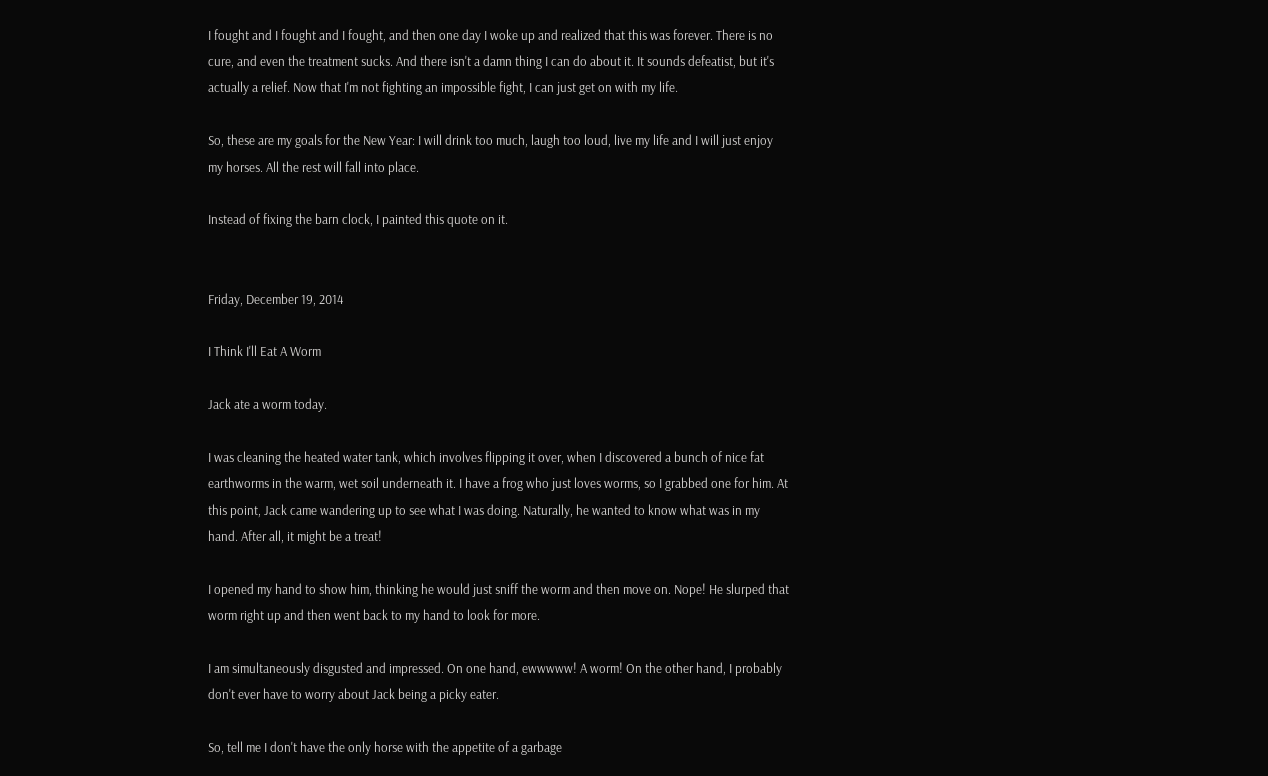I fought and I fought and I fought, and then one day I woke up and realized that this was forever. There is no cure, and even the treatment sucks. And there isn't a damn thing I can do about it. It sounds defeatist, but it's actually a relief. Now that I'm not fighting an impossible fight, I can just get on with my life.

So, these are my goals for the New Year: I will drink too much, laugh too loud, live my life and I will just enjoy my horses. All the rest will fall into place.

Instead of fixing the barn clock, I painted this quote on it.


Friday, December 19, 2014

I Think I'll Eat A Worm

Jack ate a worm today.

I was cleaning the heated water tank, which involves flipping it over, when I discovered a bunch of nice fat earthworms in the warm, wet soil underneath it. I have a frog who just loves worms, so I grabbed one for him. At this point, Jack came wandering up to see what I was doing. Naturally, he wanted to know what was in my hand. After all, it might be a treat!

I opened my hand to show him, thinking he would just sniff the worm and then move on. Nope! He slurped that worm right up and then went back to my hand to look for more.

I am simultaneously disgusted and impressed. On one hand, ewwwww! A worm! On the other hand, I probably don't ever have to worry about Jack being a picky eater.

So, tell me I don't have the only horse with the appetite of a garbage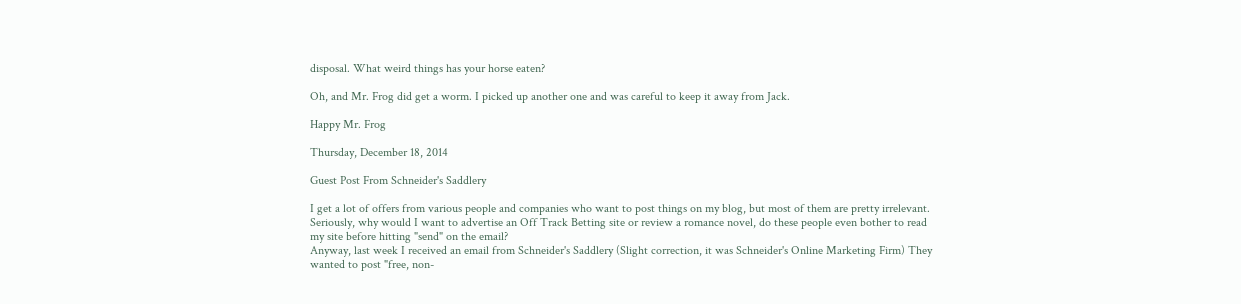disposal. What weird things has your horse eaten?

Oh, and Mr. Frog did get a worm. I picked up another one and was careful to keep it away from Jack.

Happy Mr. Frog

Thursday, December 18, 2014

Guest Post From Schneider's Saddlery

I get a lot of offers from various people and companies who want to post things on my blog, but most of them are pretty irrelevant. Seriously, why would I want to advertise an Off Track Betting site or review a romance novel, do these people even bother to read my site before hitting "send" on the email?
Anyway, last week I received an email from Schneider's Saddlery (Slight correction, it was Schneider's Online Marketing Firm) They wanted to post "free, non-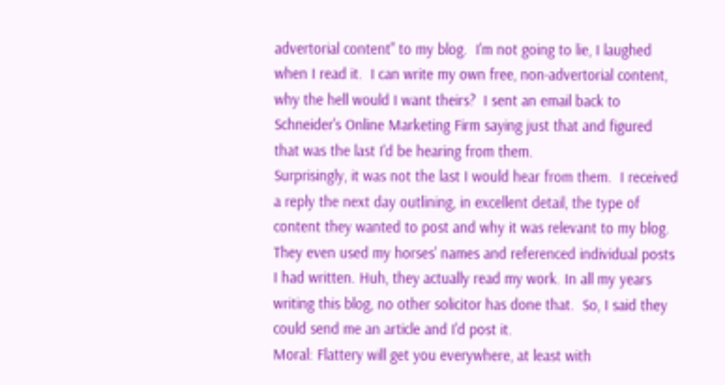advertorial content" to my blog.  I'm not going to lie, I laughed when I read it.  I can write my own free, non-advertorial content, why the hell would I want theirs?  I sent an email back to Schneider's Online Marketing Firm saying just that and figured that was the last I'd be hearing from them.
Surprisingly, it was not the last I would hear from them.  I received a reply the next day outlining, in excellent detail, the type of content they wanted to post and why it was relevant to my blog.  They even used my horses' names and referenced individual posts I had written. Huh, they actually read my work. In all my years writing this blog, no other solicitor has done that.  So, I said they could send me an article and I'd post it.
Moral: Flattery will get you everywhere, at least with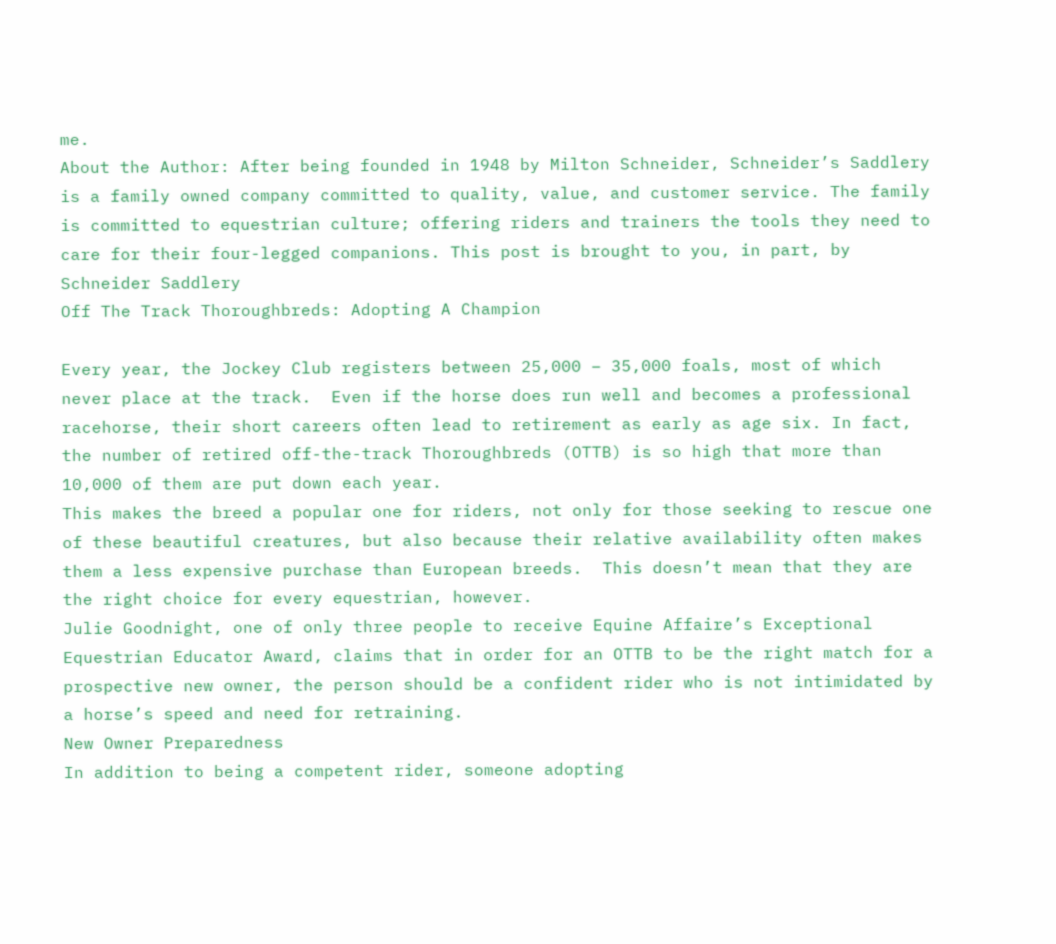me.
About the Author: After being founded in 1948 by Milton Schneider, Schneider’s Saddlery is a family owned company committed to quality, value, and customer service. The family is committed to equestrian culture; offering riders and trainers the tools they need to care for their four-legged companions. This post is brought to you, in part, by Schneider Saddlery
Off The Track Thoroughbreds: Adopting A Champion

Every year, the Jockey Club registers between 25,000 – 35,000 foals, most of which never place at the track.  Even if the horse does run well and becomes a professional racehorse, their short careers often lead to retirement as early as age six. In fact, the number of retired off-the-track Thoroughbreds (OTTB) is so high that more than 10,000 of them are put down each year.
This makes the breed a popular one for riders, not only for those seeking to rescue one of these beautiful creatures, but also because their relative availability often makes them a less expensive purchase than European breeds.  This doesn’t mean that they are the right choice for every equestrian, however.
Julie Goodnight, one of only three people to receive Equine Affaire’s Exceptional Equestrian Educator Award, claims that in order for an OTTB to be the right match for a prospective new owner, the person should be a confident rider who is not intimidated by a horse’s speed and need for retraining.
New Owner Preparedness
In addition to being a competent rider, someone adopting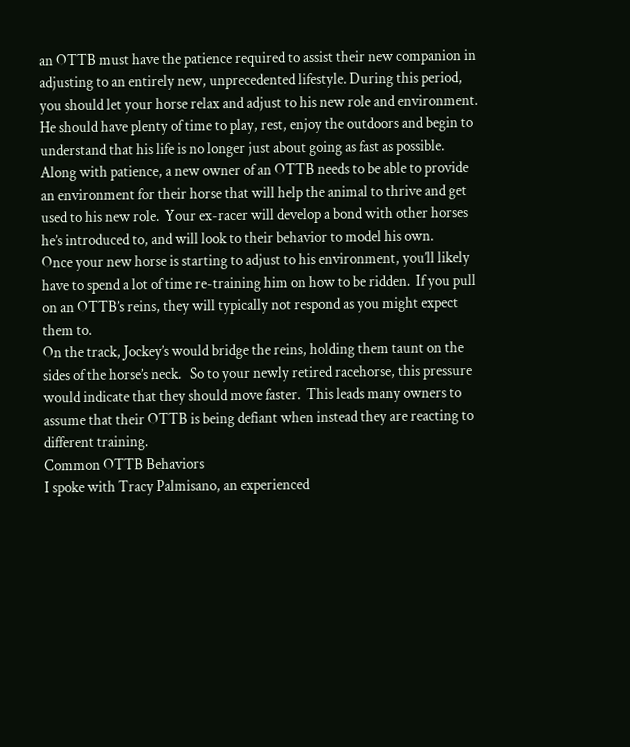an OTTB must have the patience required to assist their new companion in adjusting to an entirely new, unprecedented lifestyle. During this period, you should let your horse relax and adjust to his new role and environment.  He should have plenty of time to play, rest, enjoy the outdoors and begin to understand that his life is no longer just about going as fast as possible.
Along with patience, a new owner of an OTTB needs to be able to provide an environment for their horse that will help the animal to thrive and get used to his new role.  Your ex-racer will develop a bond with other horses he’s introduced to, and will look to their behavior to model his own.
Once your new horse is starting to adjust to his environment, you’ll likely have to spend a lot of time re-training him on how to be ridden.  If you pull on an OTTB’s reins, they will typically not respond as you might expect them to.
On the track, Jockey’s would bridge the reins, holding them taunt on the sides of the horse’s neck.   So to your newly retired racehorse, this pressure would indicate that they should move faster.  This leads many owners to assume that their OTTB is being defiant when instead they are reacting to different training.
Common OTTB Behaviors
I spoke with Tracy Palmisano, an experienced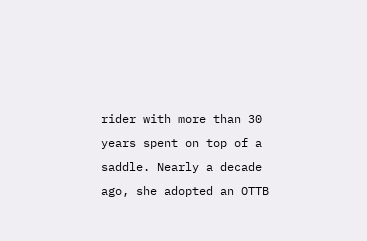rider with more than 30 years spent on top of a saddle. Nearly a decade ago, she adopted an OTTB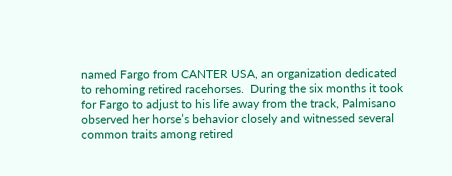named Fargo from CANTER USA, an organization dedicated to rehoming retired racehorses.  During the six months it took for Fargo to adjust to his life away from the track, Palmisano observed her horse’s behavior closely and witnessed several common traits among retired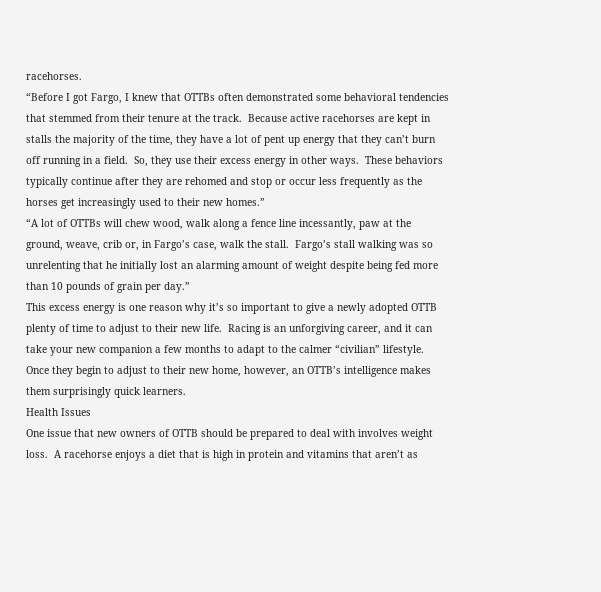racehorses.
“Before I got Fargo, I knew that OTTBs often demonstrated some behavioral tendencies that stemmed from their tenure at the track.  Because active racehorses are kept in stalls the majority of the time, they have a lot of pent up energy that they can’t burn off running in a field.  So, they use their excess energy in other ways.  These behaviors typically continue after they are rehomed and stop or occur less frequently as the horses get increasingly used to their new homes.”
“A lot of OTTBs will chew wood, walk along a fence line incessantly, paw at the ground, weave, crib or, in Fargo’s case, walk the stall.  Fargo’s stall walking was so unrelenting that he initially lost an alarming amount of weight despite being fed more than 10 pounds of grain per day.”
This excess energy is one reason why it’s so important to give a newly adopted OTTB plenty of time to adjust to their new life.  Racing is an unforgiving career, and it can take your new companion a few months to adapt to the calmer “civilian” lifestyle.  Once they begin to adjust to their new home, however, an OTTB’s intelligence makes them surprisingly quick learners.
Health Issues
One issue that new owners of OTTB should be prepared to deal with involves weight loss.  A racehorse enjoys a diet that is high in protein and vitamins that aren’t as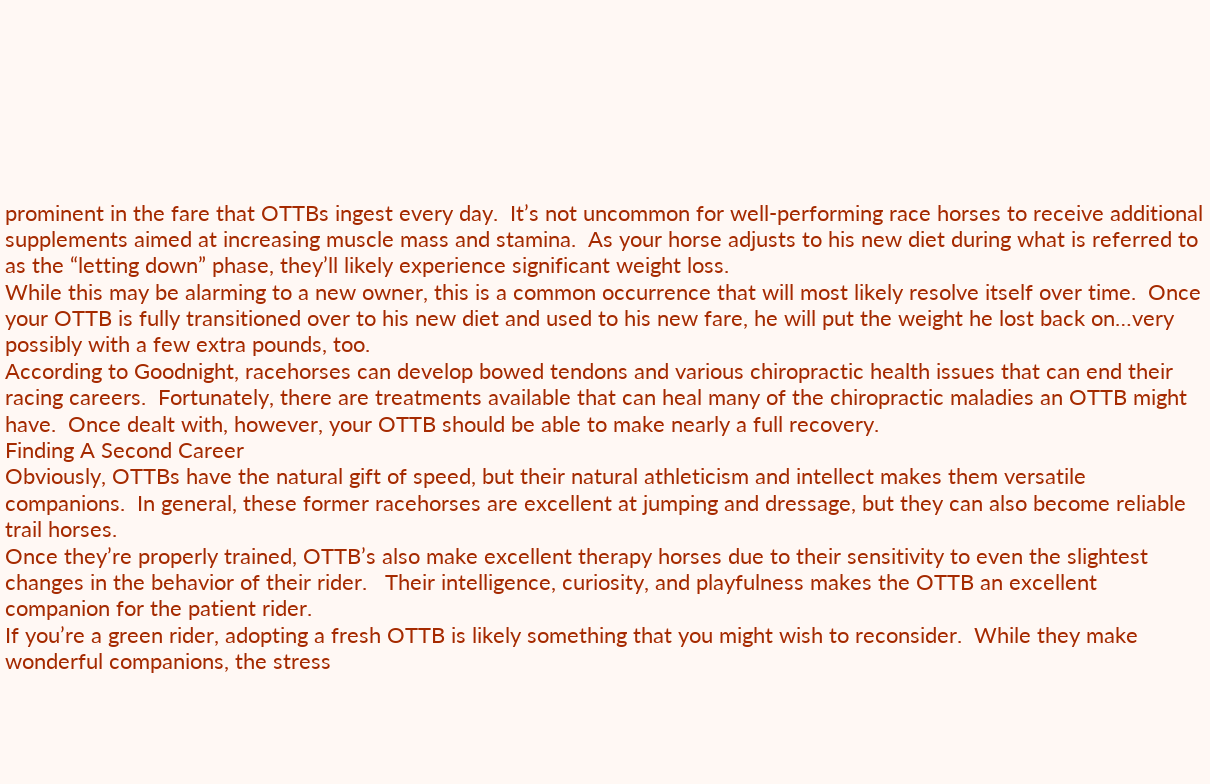prominent in the fare that OTTBs ingest every day.  It’s not uncommon for well-performing race horses to receive additional supplements aimed at increasing muscle mass and stamina.  As your horse adjusts to his new diet during what is referred to as the “letting down” phase, they’ll likely experience significant weight loss.
While this may be alarming to a new owner, this is a common occurrence that will most likely resolve itself over time.  Once your OTTB is fully transitioned over to his new diet and used to his new fare, he will put the weight he lost back on…very possibly with a few extra pounds, too.
According to Goodnight, racehorses can develop bowed tendons and various chiropractic health issues that can end their racing careers.  Fortunately, there are treatments available that can heal many of the chiropractic maladies an OTTB might have.  Once dealt with, however, your OTTB should be able to make nearly a full recovery.
Finding A Second Career
Obviously, OTTBs have the natural gift of speed, but their natural athleticism and intellect makes them versatile companions.  In general, these former racehorses are excellent at jumping and dressage, but they can also become reliable trail horses.
Once they’re properly trained, OTTB’s also make excellent therapy horses due to their sensitivity to even the slightest changes in the behavior of their rider.   Their intelligence, curiosity, and playfulness makes the OTTB an excellent companion for the patient rider.
If you’re a green rider, adopting a fresh OTTB is likely something that you might wish to reconsider.  While they make wonderful companions, the stress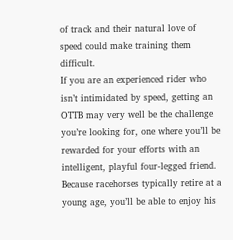of track and their natural love of speed could make training them difficult.
If you are an experienced rider who isn’t intimidated by speed, getting an OTTB may very well be the challenge you’re looking for, one where you’ll be rewarded for your efforts with an intelligent, playful four-legged friend.  Because racehorses typically retire at a young age, you’ll be able to enjoy his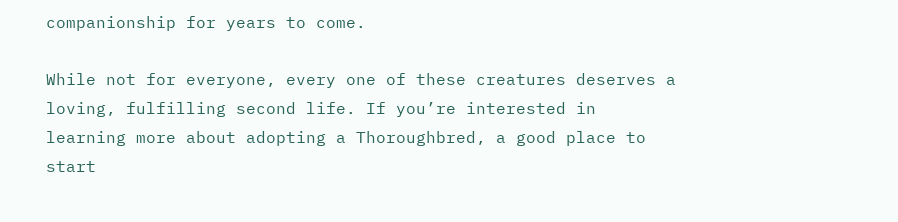companionship for years to come.

While not for everyone, every one of these creatures deserves a loving, fulfilling second life. If you’re interested in learning more about adopting a Thoroughbred, a good place to start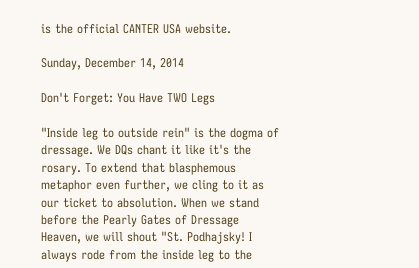is the official CANTER USA website.

Sunday, December 14, 2014

Don't Forget: You Have TWO Legs

"Inside leg to outside rein" is the dogma of dressage. We DQs chant it like it's the rosary. To extend that blasphemous metaphor even further, we cling to it as our ticket to absolution. When we stand before the Pearly Gates of Dressage Heaven, we will shout "St. Podhajsky! I always rode from the inside leg to the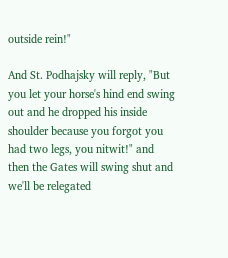outside rein!"

And St. Podhajsky will reply, "But you let your horse's hind end swing out and he dropped his inside shoulder because you forgot you had two legs, you nitwit!" and then the Gates will swing shut and we'll be relegated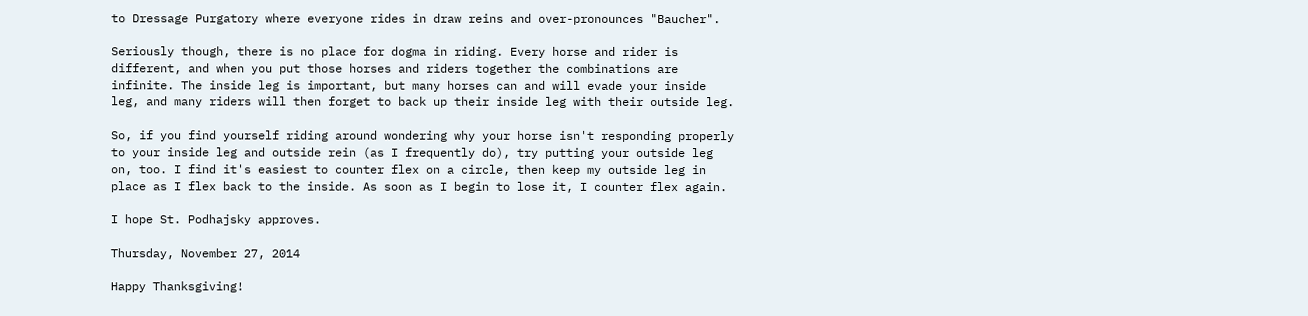to Dressage Purgatory where everyone rides in draw reins and over-pronounces "Baucher".

Seriously though, there is no place for dogma in riding. Every horse and rider is different, and when you put those horses and riders together the combinations are infinite. The inside leg is important, but many horses can and will evade your inside leg, and many riders will then forget to back up their inside leg with their outside leg.

So, if you find yourself riding around wondering why your horse isn't responding properly to your inside leg and outside rein (as I frequently do), try putting your outside leg on, too. I find it's easiest to counter flex on a circle, then keep my outside leg in place as I flex back to the inside. As soon as I begin to lose it, I counter flex again.

I hope St. Podhajsky approves.

Thursday, November 27, 2014

Happy Thanksgiving!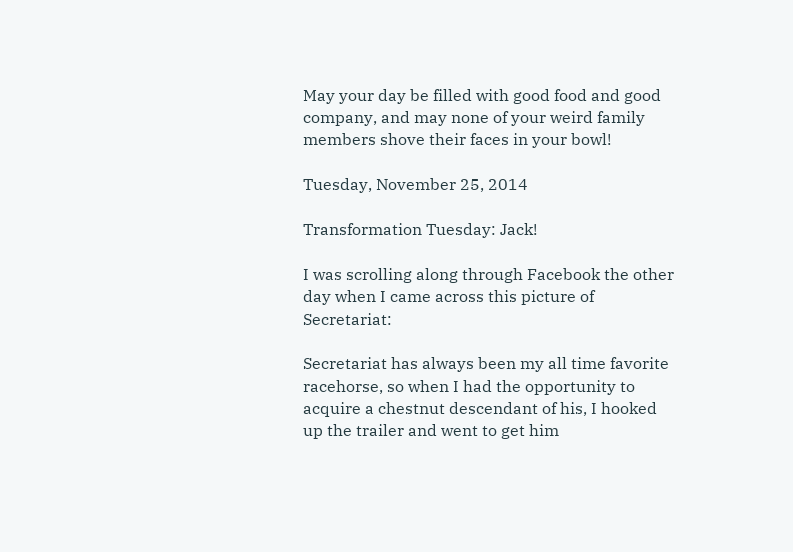May your day be filled with good food and good company, and may none of your weird family members shove their faces in your bowl!

Tuesday, November 25, 2014

Transformation Tuesday: Jack!

I was scrolling along through Facebook the other day when I came across this picture of Secretariat:

Secretariat has always been my all time favorite racehorse, so when I had the opportunity to acquire a chestnut descendant of his, I hooked up the trailer and went to get him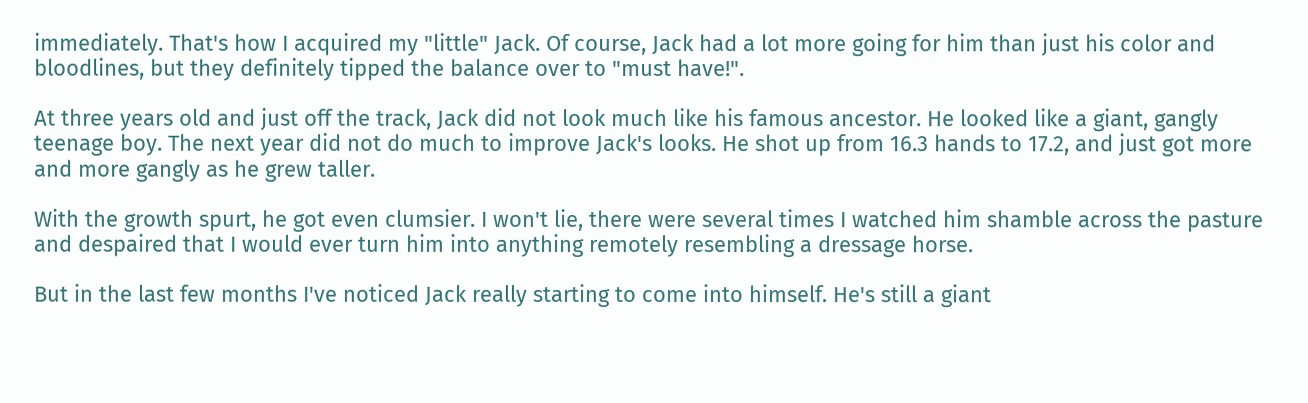immediately. That's how I acquired my "little" Jack. Of course, Jack had a lot more going for him than just his color and bloodlines, but they definitely tipped the balance over to "must have!".

At three years old and just off the track, Jack did not look much like his famous ancestor. He looked like a giant, gangly teenage boy. The next year did not do much to improve Jack's looks. He shot up from 16.3 hands to 17.2, and just got more and more gangly as he grew taller.

With the growth spurt, he got even clumsier. I won't lie, there were several times I watched him shamble across the pasture and despaired that I would ever turn him into anything remotely resembling a dressage horse.

But in the last few months I've noticed Jack really starting to come into himself. He's still a giant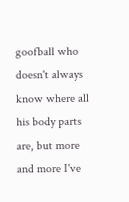goofball who doesn't always know where all his body parts are, but more and more I've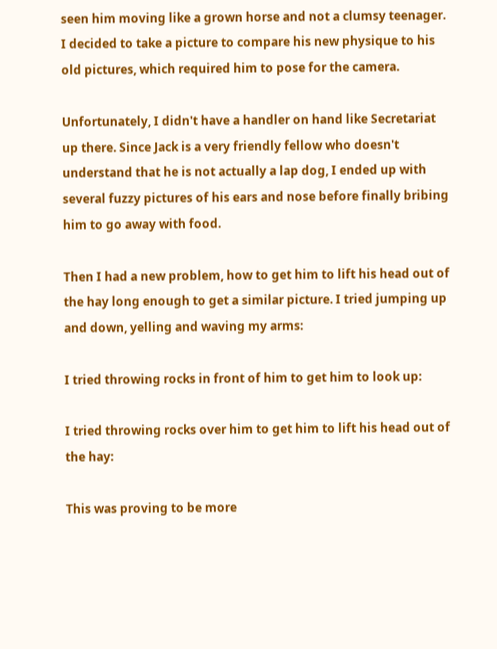seen him moving like a grown horse and not a clumsy teenager. I decided to take a picture to compare his new physique to his old pictures, which required him to pose for the camera.

Unfortunately, I didn't have a handler on hand like Secretariat up there. Since Jack is a very friendly fellow who doesn't understand that he is not actually a lap dog, I ended up with several fuzzy pictures of his ears and nose before finally bribing him to go away with food.

Then I had a new problem, how to get him to lift his head out of the hay long enough to get a similar picture. I tried jumping up and down, yelling and waving my arms:

I tried throwing rocks in front of him to get him to look up:

I tried throwing rocks over him to get him to lift his head out of the hay:

This was proving to be more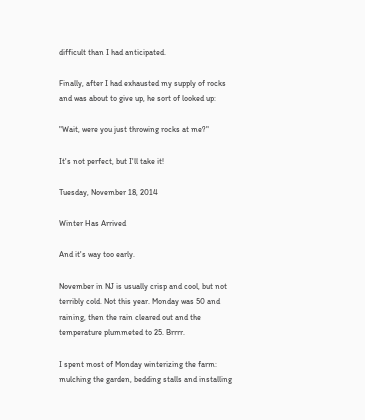difficult than I had anticipated.

Finally, after I had exhausted my supply of rocks and was about to give up, he sort of looked up:

"Wait, were you just throwing rocks at me?"

It's not perfect, but I'll take it!

Tuesday, November 18, 2014

Winter Has Arrived

And it's way too early.

November in NJ is usually crisp and cool, but not terribly cold. Not this year. Monday was 50 and raining, then the rain cleared out and the temperature plummeted to 25. Brrrr.

I spent most of Monday winterizing the farm: mulching the garden, bedding stalls and installing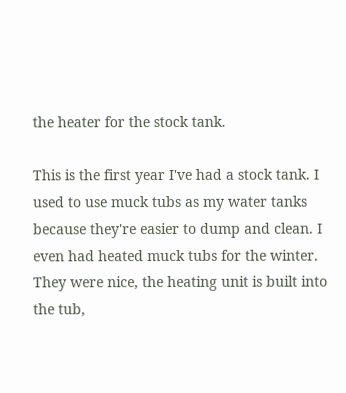the heater for the stock tank.

This is the first year I've had a stock tank. I used to use muck tubs as my water tanks because they're easier to dump and clean. I even had heated muck tubs for the winter. They were nice, the heating unit is built into the tub,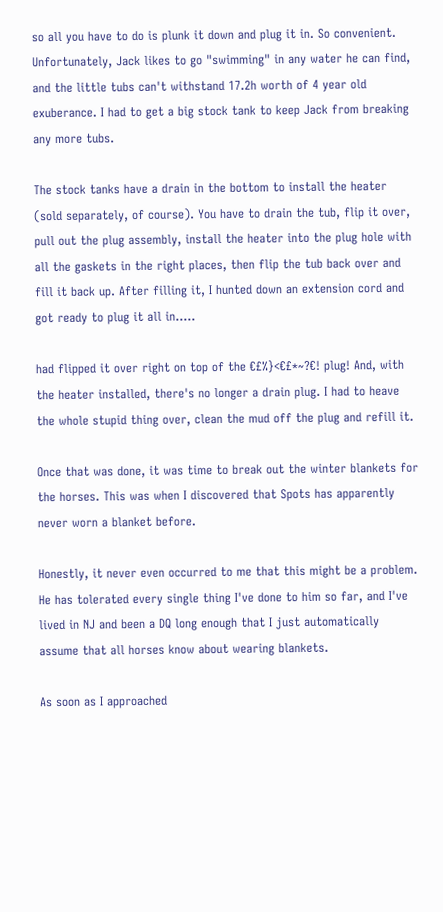so all you have to do is plunk it down and plug it in. So convenient. Unfortunately, Jack likes to go "swimming" in any water he can find, and the little tubs can't withstand 17.2h worth of 4 year old exuberance. I had to get a big stock tank to keep Jack from breaking any more tubs.

The stock tanks have a drain in the bottom to install the heater (sold separately, of course). You have to drain the tub, flip it over, pull out the plug assembly, install the heater into the plug hole with all the gaskets in the right places, then flip the tub back over and fill it back up. After filling it, I hunted down an extension cord and got ready to plug it all in.....

had flipped it over right on top of the €£%}<€£*~?€! plug! And, with the heater installed, there's no longer a drain plug. I had to heave the whole stupid thing over, clean the mud off the plug and refill it.

Once that was done, it was time to break out the winter blankets for the horses. This was when I discovered that Spots has apparently never worn a blanket before.

Honestly, it never even occurred to me that this might be a problem. He has tolerated every single thing I've done to him so far, and I've lived in NJ and been a DQ long enough that I just automatically assume that all horses know about wearing blankets.

As soon as I approached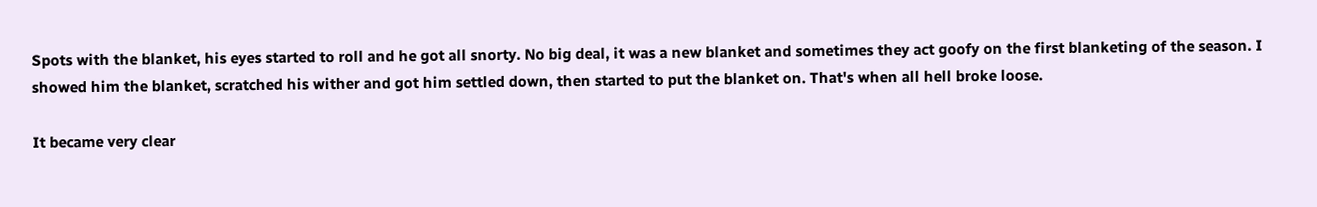Spots with the blanket, his eyes started to roll and he got all snorty. No big deal, it was a new blanket and sometimes they act goofy on the first blanketing of the season. I showed him the blanket, scratched his wither and got him settled down, then started to put the blanket on. That's when all hell broke loose.

It became very clear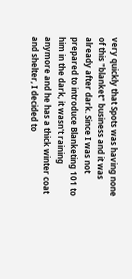very quickly that Spots was having none of this "blanket" business and it was already after dark. Since I was not prepared to introduce Blanketing 101 to him in the dark, it wasn't raining anymore and he has a thick winter coat and shelter, I decided to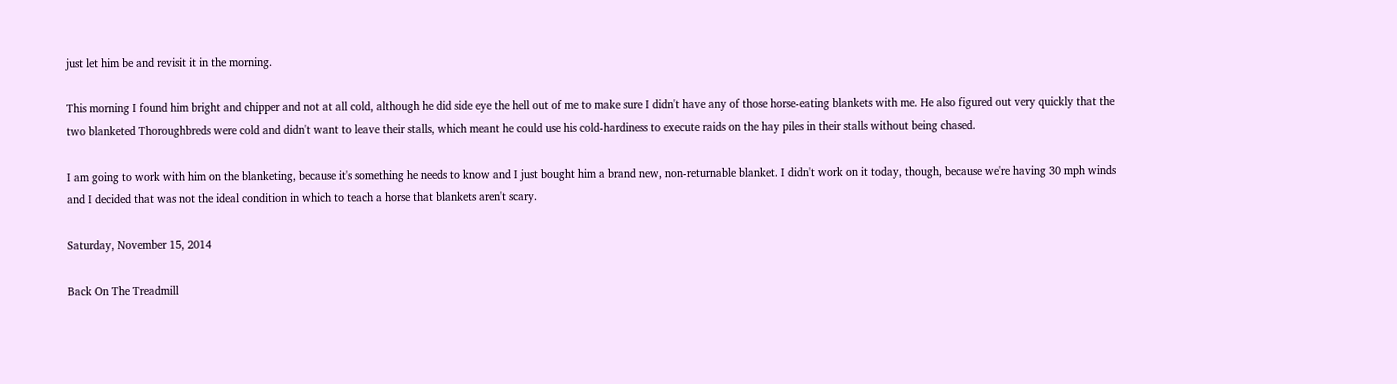just let him be and revisit it in the morning.

This morning I found him bright and chipper and not at all cold, although he did side eye the hell out of me to make sure I didn't have any of those horse-eating blankets with me. He also figured out very quickly that the two blanketed Thoroughbreds were cold and didn't want to leave their stalls, which meant he could use his cold-hardiness to execute raids on the hay piles in their stalls without being chased.

I am going to work with him on the blanketing, because it's something he needs to know and I just bought him a brand new, non-returnable blanket. I didn't work on it today, though, because we're having 30 mph winds and I decided that was not the ideal condition in which to teach a horse that blankets aren't scary.

Saturday, November 15, 2014

Back On The Treadmill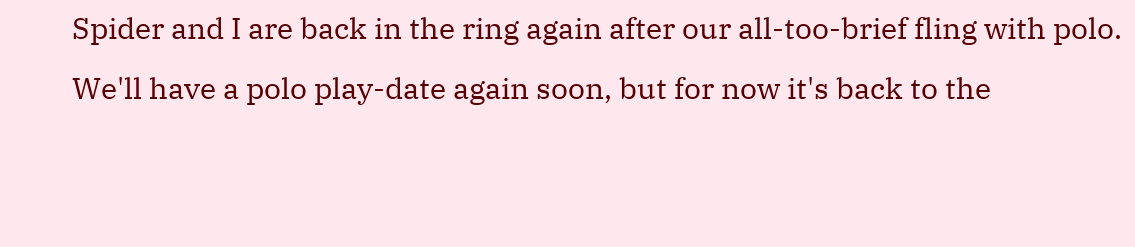Spider and I are back in the ring again after our all-too-brief fling with polo.  We'll have a polo play-date again soon, but for now it's back to the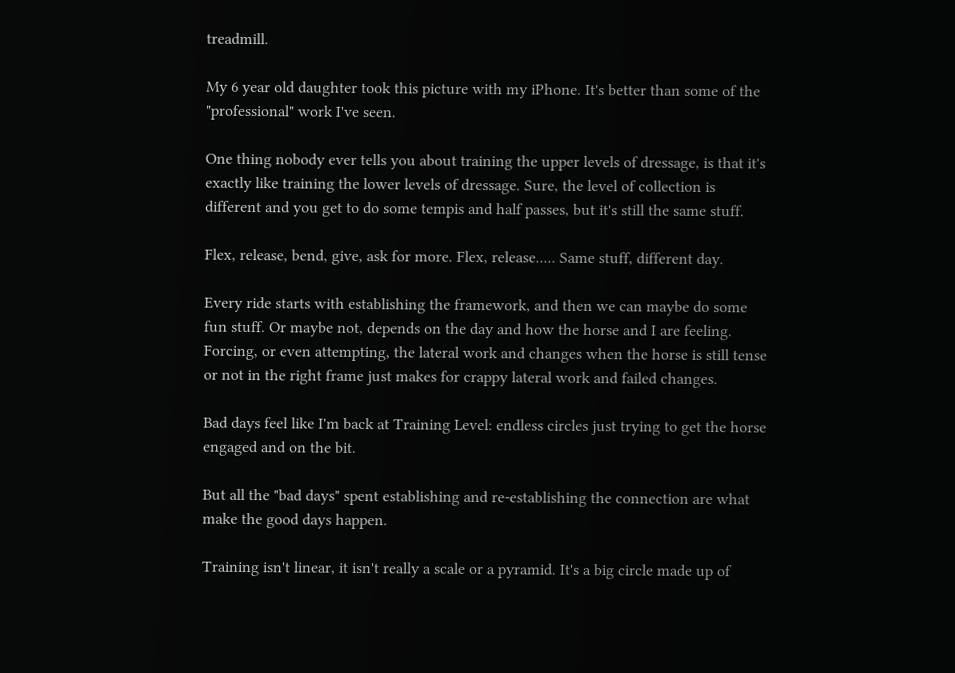treadmill.

My 6 year old daughter took this picture with my iPhone. It's better than some of the "professional" work I've seen.

One thing nobody ever tells you about training the upper levels of dressage, is that it's exactly like training the lower levels of dressage. Sure, the level of collection is different and you get to do some tempis and half passes, but it's still the same stuff.

Flex, release, bend, give, ask for more. Flex, release..... Same stuff, different day.

Every ride starts with establishing the framework, and then we can maybe do some fun stuff. Or maybe not, depends on the day and how the horse and I are feeling. Forcing, or even attempting, the lateral work and changes when the horse is still tense or not in the right frame just makes for crappy lateral work and failed changes.

Bad days feel like I'm back at Training Level: endless circles just trying to get the horse engaged and on the bit.

But all the "bad days" spent establishing and re-establishing the connection are what make the good days happen.

Training isn't linear, it isn't really a scale or a pyramid. It's a big circle made up of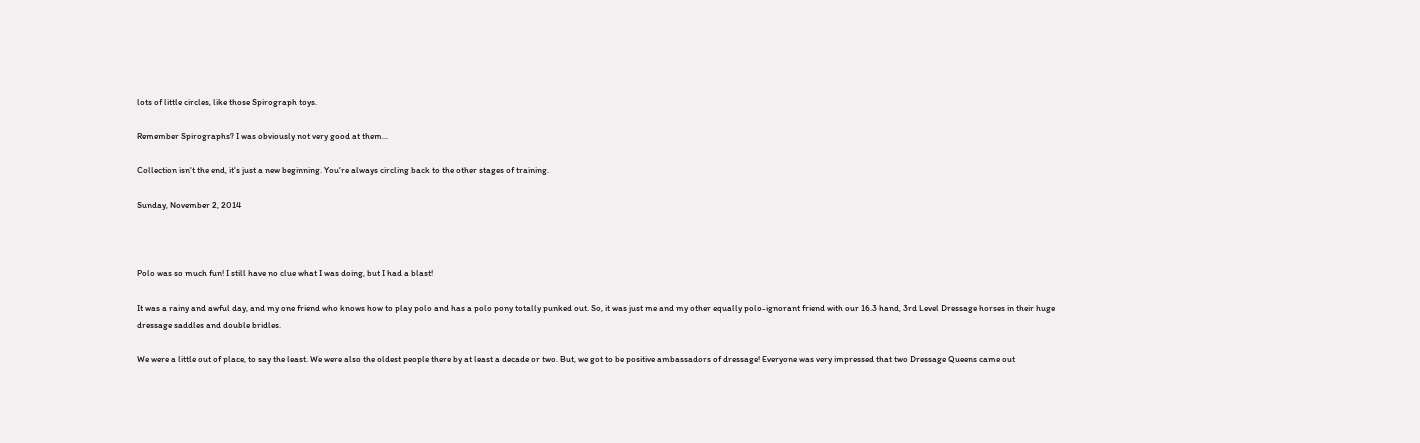lots of little circles, like those Spirograph toys.

Remember Spirographs? I was obviously not very good at them...

Collection isn't the end, it's just a new beginning. You're always circling back to the other stages of training.

Sunday, November 2, 2014



Polo was so much fun! I still have no clue what I was doing, but I had a blast!

It was a rainy and awful day, and my one friend who knows how to play polo and has a polo pony totally punked out. So, it was just me and my other equally polo-ignorant friend with our 16.3 hand, 3rd Level Dressage horses in their huge dressage saddles and double bridles.

We were a little out of place, to say the least. We were also the oldest people there by at least a decade or two. But, we got to be positive ambassadors of dressage! Everyone was very impressed that two Dressage Queens came out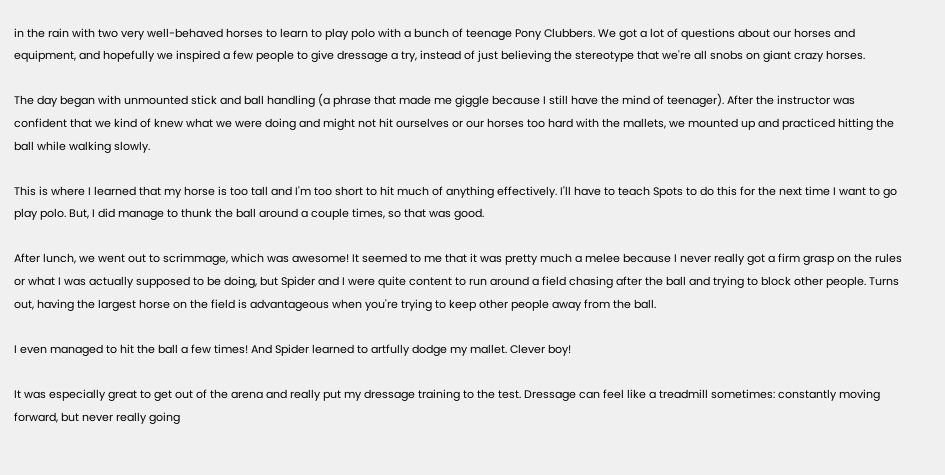in the rain with two very well-behaved horses to learn to play polo with a bunch of teenage Pony Clubbers. We got a lot of questions about our horses and equipment, and hopefully we inspired a few people to give dressage a try, instead of just believing the stereotype that we're all snobs on giant crazy horses.

The day began with unmounted stick and ball handling (a phrase that made me giggle because I still have the mind of teenager). After the instructor was confident that we kind of knew what we were doing and might not hit ourselves or our horses too hard with the mallets, we mounted up and practiced hitting the ball while walking slowly.

This is where I learned that my horse is too tall and I'm too short to hit much of anything effectively. I'll have to teach Spots to do this for the next time I want to go play polo. But, I did manage to thunk the ball around a couple times, so that was good.

After lunch, we went out to scrimmage, which was awesome! It seemed to me that it was pretty much a melee because I never really got a firm grasp on the rules or what I was actually supposed to be doing, but Spider and I were quite content to run around a field chasing after the ball and trying to block other people. Turns out, having the largest horse on the field is advantageous when you're trying to keep other people away from the ball.

I even managed to hit the ball a few times! And Spider learned to artfully dodge my mallet. Clever boy!

It was especially great to get out of the arena and really put my dressage training to the test. Dressage can feel like a treadmill sometimes: constantly moving forward, but never really going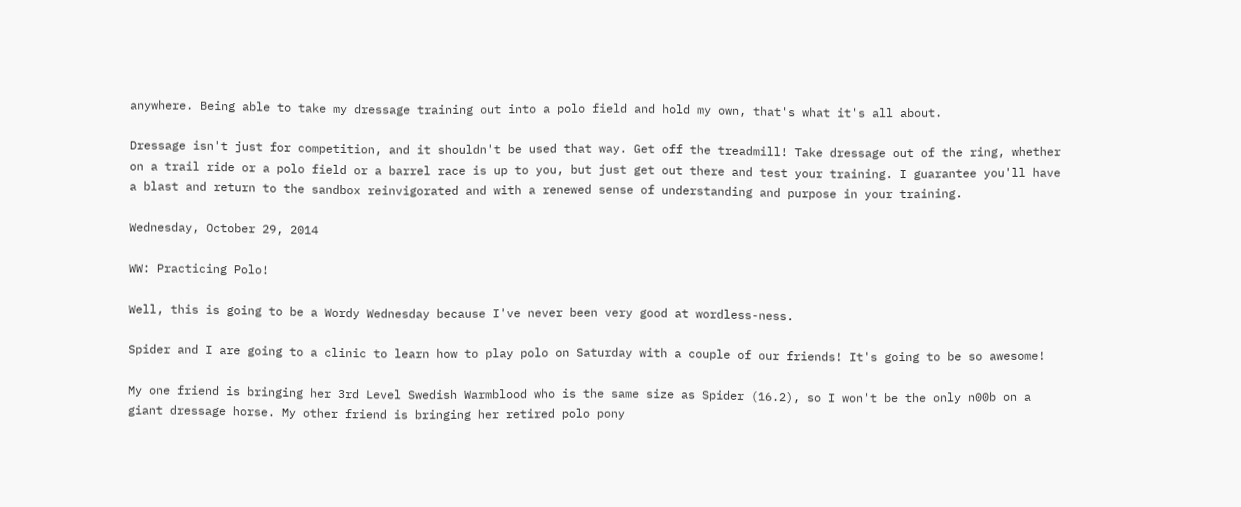anywhere. Being able to take my dressage training out into a polo field and hold my own, that's what it's all about.

Dressage isn't just for competition, and it shouldn't be used that way. Get off the treadmill! Take dressage out of the ring, whether on a trail ride or a polo field or a barrel race is up to you, but just get out there and test your training. I guarantee you'll have a blast and return to the sandbox reinvigorated and with a renewed sense of understanding and purpose in your training.

Wednesday, October 29, 2014

WW: Practicing Polo!

Well, this is going to be a Wordy Wednesday because I've never been very good at wordless-ness.

Spider and I are going to a clinic to learn how to play polo on Saturday with a couple of our friends! It's going to be so awesome!

My one friend is bringing her 3rd Level Swedish Warmblood who is the same size as Spider (16.2), so I won't be the only n00b on a giant dressage horse. My other friend is bringing her retired polo pony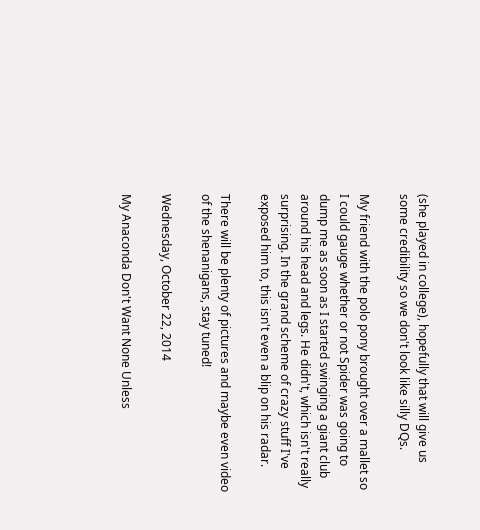(she played in college), hopefully that will give us some credibility so we don't look like silly DQs.

My friend with the polo pony brought over a mallet so I could gauge whether or not Spider was going to dump me as soon as I started swinging a giant club around his head and legs. He didn't, which isn't really surprising. In the grand scheme of crazy stuff I've exposed him to, this isn't even a blip on his radar.

There will be plenty of pictures and maybe even video of the shenanigans, stay tuned!

Wednesday, October 22, 2014

My Anaconda Don't Want None Unless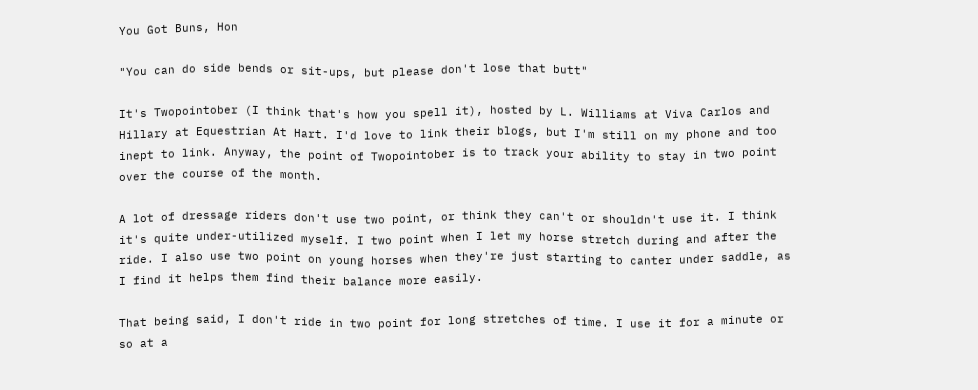You Got Buns, Hon

"You can do side bends or sit-ups, but please don't lose that butt"

It's Twopointober (I think that's how you spell it), hosted by L. Williams at Viva Carlos and Hillary at Equestrian At Hart. I'd love to link their blogs, but I'm still on my phone and too inept to link. Anyway, the point of Twopointober is to track your ability to stay in two point over the course of the month.

A lot of dressage riders don't use two point, or think they can't or shouldn't use it. I think it's quite under-utilized myself. I two point when I let my horse stretch during and after the ride. I also use two point on young horses when they're just starting to canter under saddle, as I find it helps them find their balance more easily.

That being said, I don't ride in two point for long stretches of time. I use it for a minute or so at a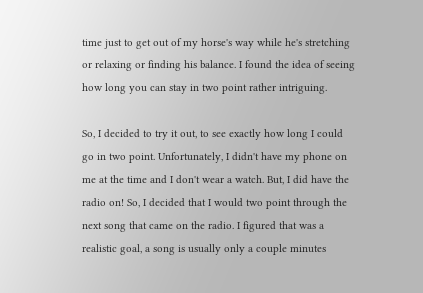time just to get out of my horse's way while he's stretching or relaxing or finding his balance. I found the idea of seeing how long you can stay in two point rather intriguing.

So, I decided to try it out, to see exactly how long I could go in two point. Unfortunately, I didn't have my phone on me at the time and I don't wear a watch. But, I did have the radio on! So, I decided that I would two point through the next song that came on the radio. I figured that was a realistic goal, a song is usually only a couple minutes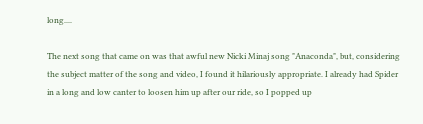long....

The next song that came on was that awful new Nicki Minaj song "Anaconda", but, considering the subject matter of the song and video, I found it hilariously appropriate. I already had Spider in a long and low canter to loosen him up after our ride, so I popped up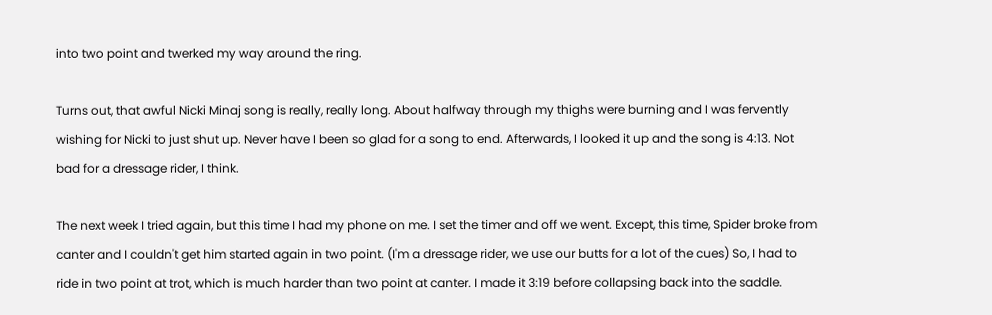into two point and twerked my way around the ring.

Turns out, that awful Nicki Minaj song is really, really long. About halfway through my thighs were burning and I was fervently wishing for Nicki to just shut up. Never have I been so glad for a song to end. Afterwards, I looked it up and the song is 4:13. Not bad for a dressage rider, I think.

The next week I tried again, but this time I had my phone on me. I set the timer and off we went. Except, this time, Spider broke from canter and I couldn't get him started again in two point. (I'm a dressage rider, we use our butts for a lot of the cues) So, I had to ride in two point at trot, which is much harder than two point at canter. I made it 3:19 before collapsing back into the saddle.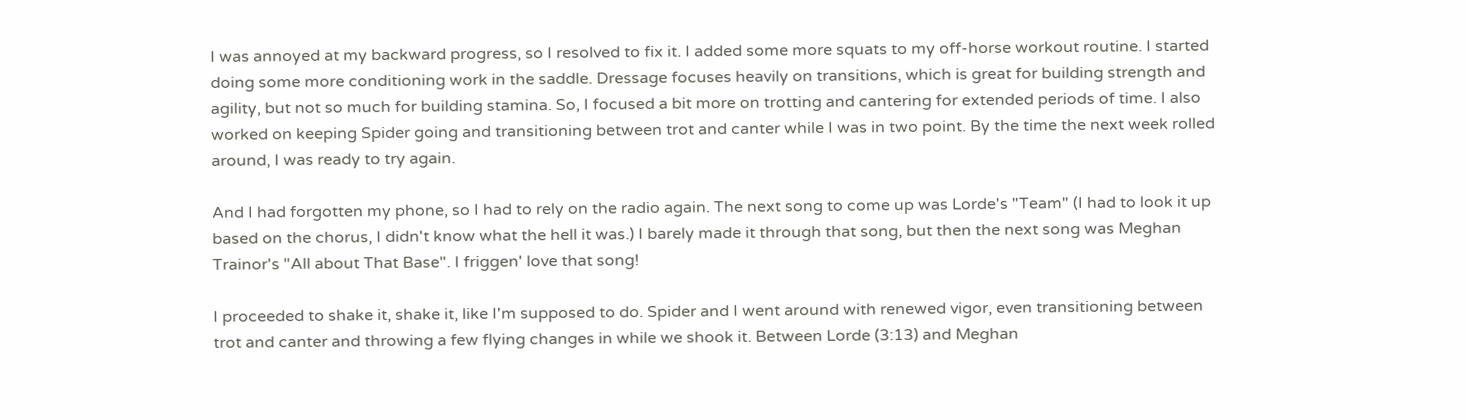I was annoyed at my backward progress, so I resolved to fix it. I added some more squats to my off-horse workout routine. I started doing some more conditioning work in the saddle. Dressage focuses heavily on transitions, which is great for building strength and agility, but not so much for building stamina. So, I focused a bit more on trotting and cantering for extended periods of time. I also worked on keeping Spider going and transitioning between trot and canter while I was in two point. By the time the next week rolled around, I was ready to try again.

And I had forgotten my phone, so I had to rely on the radio again. The next song to come up was Lorde's "Team" (I had to look it up based on the chorus, I didn't know what the hell it was.) I barely made it through that song, but then the next song was Meghan Trainor's "All about That Base". I friggen' love that song!

I proceeded to shake it, shake it, like I'm supposed to do. Spider and I went around with renewed vigor, even transitioning between trot and canter and throwing a few flying changes in while we shook it. Between Lorde (3:13) and Meghan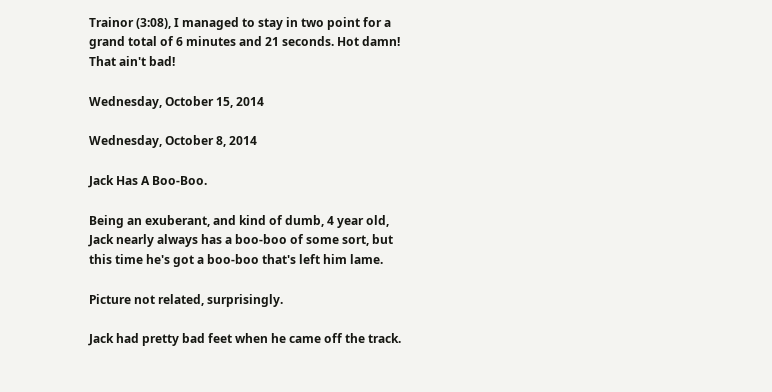Trainor (3:08), I managed to stay in two point for a grand total of 6 minutes and 21 seconds. Hot damn! That ain't bad!

Wednesday, October 15, 2014

Wednesday, October 8, 2014

Jack Has A Boo-Boo.

Being an exuberant, and kind of dumb, 4 year old, Jack nearly always has a boo-boo of some sort, but this time he's got a boo-boo that's left him lame.

Picture not related, surprisingly.

Jack had pretty bad feet when he came off the track.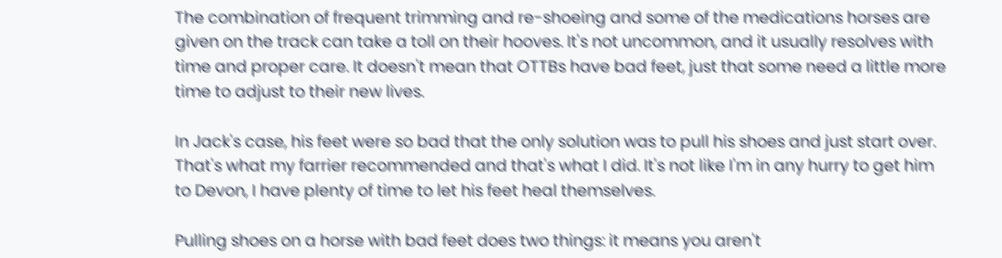The combination of frequent trimming and re-shoeing and some of the medications horses are given on the track can take a toll on their hooves. It's not uncommon, and it usually resolves with time and proper care. It doesn't mean that OTTBs have bad feet, just that some need a little more time to adjust to their new lives.

In Jack's case, his feet were so bad that the only solution was to pull his shoes and just start over. That's what my farrier recommended and that's what I did. It's not like I'm in any hurry to get him to Devon, I have plenty of time to let his feet heal themselves.

Pulling shoes on a horse with bad feet does two things: it means you aren't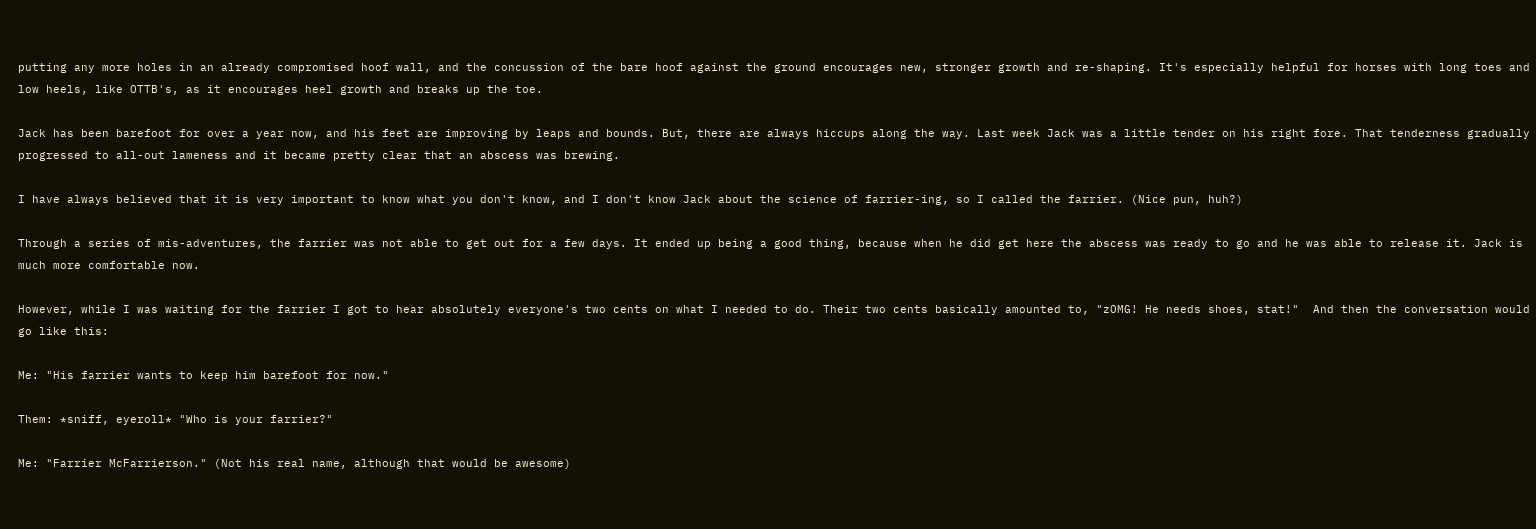putting any more holes in an already compromised hoof wall, and the concussion of the bare hoof against the ground encourages new, stronger growth and re-shaping. It's especially helpful for horses with long toes and low heels, like OTTB's, as it encourages heel growth and breaks up the toe.

Jack has been barefoot for over a year now, and his feet are improving by leaps and bounds. But, there are always hiccups along the way. Last week Jack was a little tender on his right fore. That tenderness gradually progressed to all-out lameness and it became pretty clear that an abscess was brewing.

I have always believed that it is very important to know what you don't know, and I don't know Jack about the science of farrier-ing, so I called the farrier. (Nice pun, huh?)

Through a series of mis-adventures, the farrier was not able to get out for a few days. It ended up being a good thing, because when he did get here the abscess was ready to go and he was able to release it. Jack is much more comfortable now.

However, while I was waiting for the farrier I got to hear absolutely everyone's two cents on what I needed to do. Their two cents basically amounted to, "zOMG! He needs shoes, stat!"  And then the conversation would go like this:

Me: "His farrier wants to keep him barefoot for now."

Them: *sniff, eyeroll* "Who is your farrier?"

Me: "Farrier McFarrierson." (Not his real name, although that would be awesome)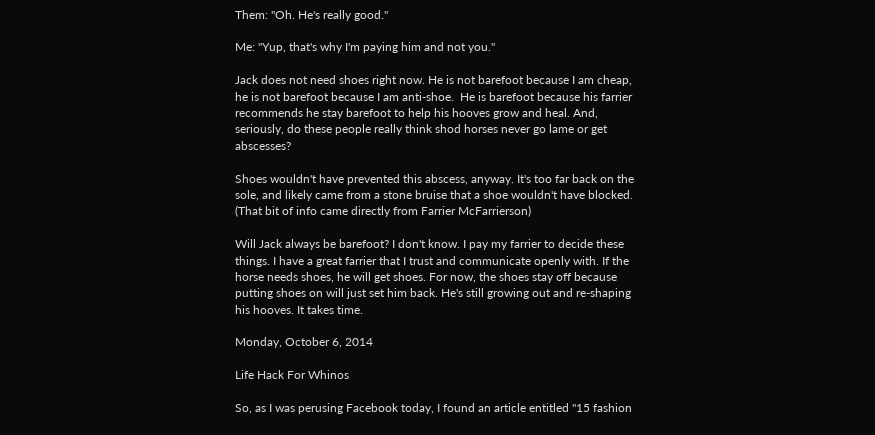Them: "Oh. He's really good."

Me: "Yup, that's why I'm paying him and not you."

Jack does not need shoes right now. He is not barefoot because I am cheap, he is not barefoot because I am anti-shoe.  He is barefoot because his farrier recommends he stay barefoot to help his hooves grow and heal. And, seriously, do these people really think shod horses never go lame or get abscesses?

Shoes wouldn't have prevented this abscess, anyway. It's too far back on the sole, and likely came from a stone bruise that a shoe wouldn't have blocked. (That bit of info came directly from Farrier McFarrierson)

Will Jack always be barefoot? I don't know. I pay my farrier to decide these things. I have a great farrier that I trust and communicate openly with. If the horse needs shoes, he will get shoes. For now, the shoes stay off because putting shoes on will just set him back. He's still growing out and re-shaping his hooves. It takes time.

Monday, October 6, 2014

Life Hack For Whinos

So, as I was perusing Facebook today, I found an article entitled "15 fashion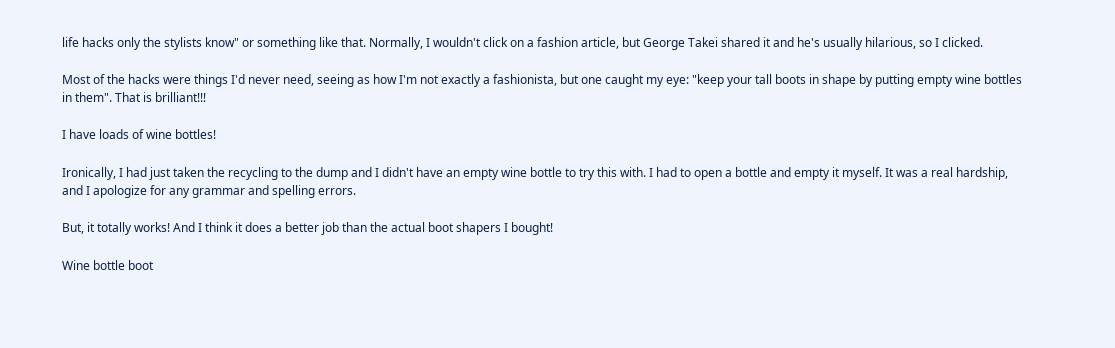life hacks only the stylists know" or something like that. Normally, I wouldn't click on a fashion article, but George Takei shared it and he's usually hilarious, so I clicked.

Most of the hacks were things I'd never need, seeing as how I'm not exactly a fashionista, but one caught my eye: "keep your tall boots in shape by putting empty wine bottles in them". That is brilliant!!!

I have loads of wine bottles!

Ironically, I had just taken the recycling to the dump and I didn't have an empty wine bottle to try this with. I had to open a bottle and empty it myself. It was a real hardship, and I apologize for any grammar and spelling errors.

But, it totally works! And I think it does a better job than the actual boot shapers I bought!

Wine bottle boot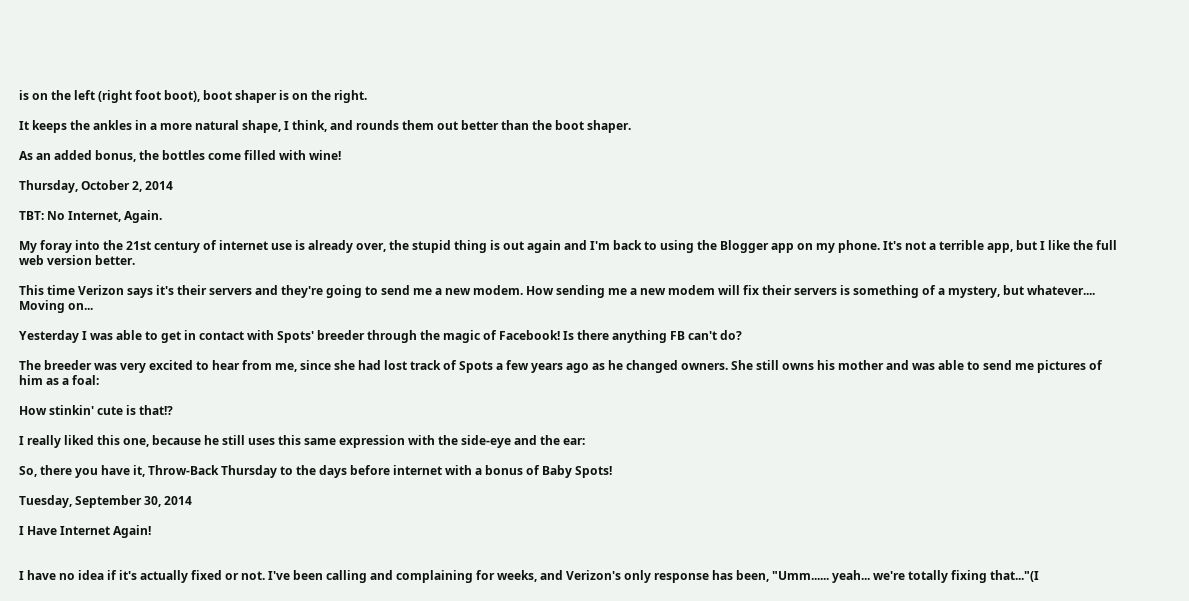is on the left (right foot boot), boot shaper is on the right.

It keeps the ankles in a more natural shape, I think, and rounds them out better than the boot shaper.

As an added bonus, the bottles come filled with wine!

Thursday, October 2, 2014

TBT: No Internet, Again.

My foray into the 21st century of internet use is already over, the stupid thing is out again and I'm back to using the Blogger app on my phone. It's not a terrible app, but I like the full web version better.

This time Verizon says it's their servers and they're going to send me a new modem. How sending me a new modem will fix their servers is something of a mystery, but whatever.... Moving on...

Yesterday I was able to get in contact with Spots' breeder through the magic of Facebook! Is there anything FB can't do?

The breeder was very excited to hear from me, since she had lost track of Spots a few years ago as he changed owners. She still owns his mother and was able to send me pictures of him as a foal:

How stinkin' cute is that!?

I really liked this one, because he still uses this same expression with the side-eye and the ear:

So, there you have it, Throw-Back Thursday to the days before internet with a bonus of Baby Spots!

Tuesday, September 30, 2014

I Have Internet Again!


I have no idea if it's actually fixed or not. I've been calling and complaining for weeks, and Verizon's only response has been, "Umm...... yeah... we're totally fixing that..."(I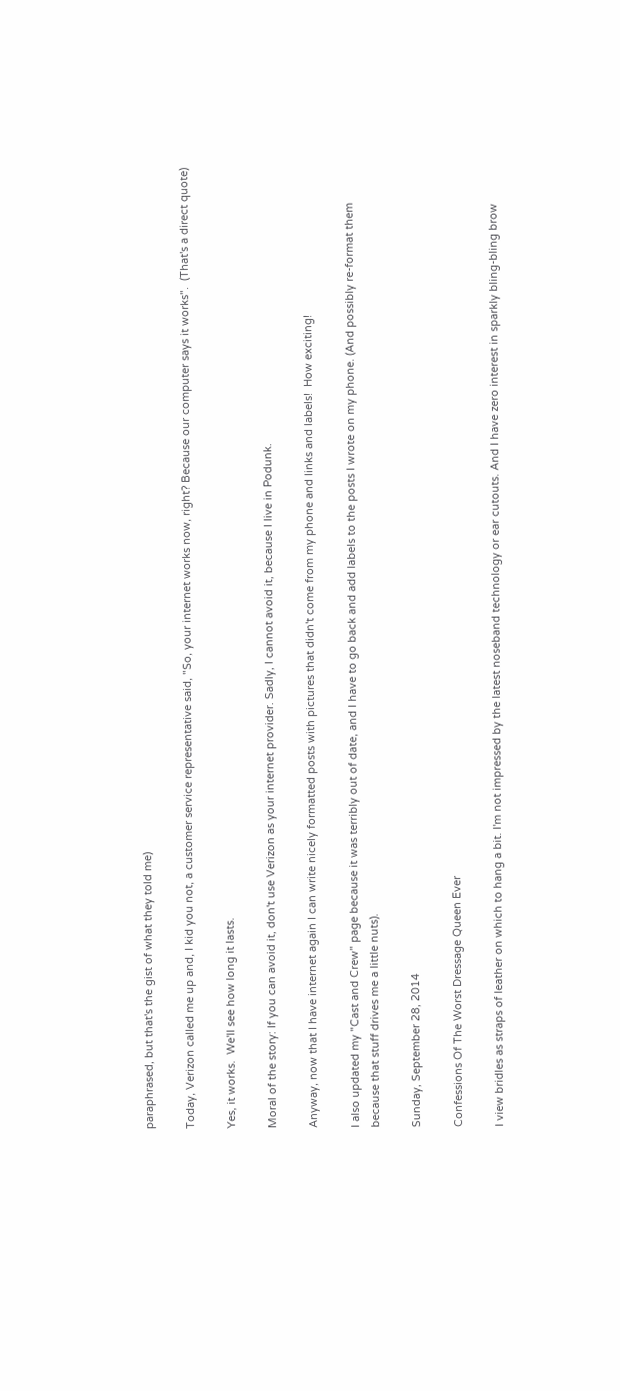paraphrased, but that's the gist of what they told me)

Today, Verizon called me up and, I kid you not, a customer service representative said, "So, your internet works now, right? Because our computer says it works".  (That's a direct quote)

Yes, it works.  We'll see how long it lasts.

Moral of the story: If you can avoid it, don't use Verizon as your internet provider. Sadly, I cannot avoid it, because I live in Podunk.

Anyway, now that I have internet again I can write nicely formatted posts with pictures that didn't come from my phone and links and labels!  How exciting!

I also updated my "Cast and Crew" page because it was terribly out of date, and I have to go back and add labels to the posts I wrote on my phone. (And possibly re-format them because that stuff drives me a little nuts).

Sunday, September 28, 2014

Confessions Of The Worst Dressage Queen Ever

I view bridles as straps of leather on which to hang a bit. I'm not impressed by the latest noseband technology or ear cutouts. And I have zero interest in sparkly bling-bling brow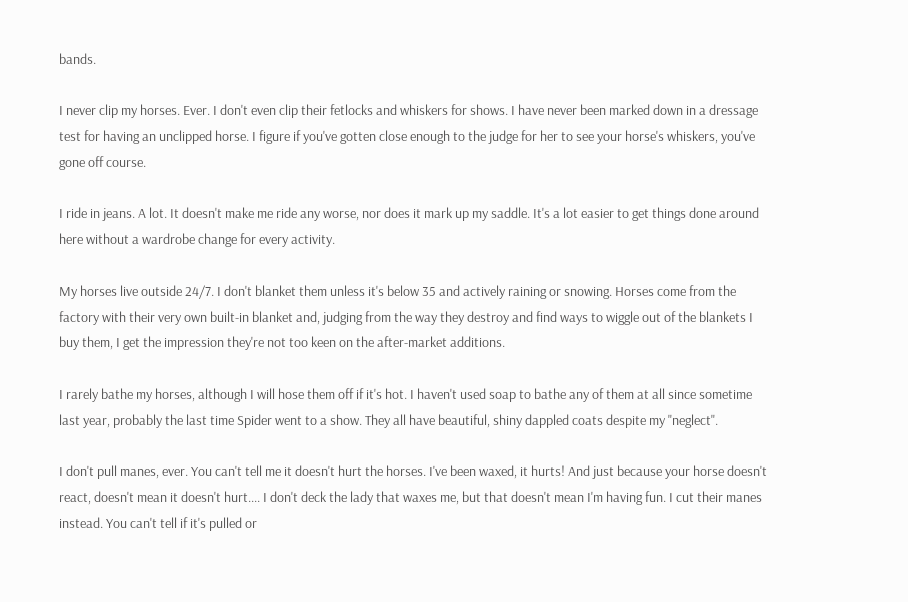bands.

I never clip my horses. Ever. I don't even clip their fetlocks and whiskers for shows. I have never been marked down in a dressage test for having an unclipped horse. I figure if you've gotten close enough to the judge for her to see your horse's whiskers, you've gone off course.

I ride in jeans. A lot. It doesn't make me ride any worse, nor does it mark up my saddle. It's a lot easier to get things done around here without a wardrobe change for every activity.

My horses live outside 24/7. I don't blanket them unless it's below 35 and actively raining or snowing. Horses come from the factory with their very own built-in blanket and, judging from the way they destroy and find ways to wiggle out of the blankets I buy them, I get the impression they're not too keen on the after-market additions.

I rarely bathe my horses, although I will hose them off if it's hot. I haven't used soap to bathe any of them at all since sometime last year, probably the last time Spider went to a show. They all have beautiful, shiny dappled coats despite my "neglect".

I don't pull manes, ever. You can't tell me it doesn't hurt the horses. I've been waxed, it hurts! And just because your horse doesn't react, doesn't mean it doesn't hurt.... I don't deck the lady that waxes me, but that doesn't mean I'm having fun. I cut their manes instead. You can't tell if it's pulled or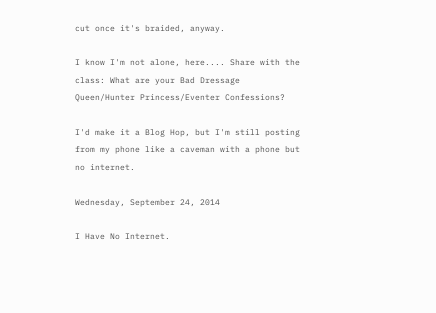cut once it's braided, anyway.

I know I'm not alone, here.... Share with the class: What are your Bad Dressage Queen/Hunter Princess/Eventer Confessions?

I'd make it a Blog Hop, but I'm still posting from my phone like a caveman with a phone but no internet.

Wednesday, September 24, 2014

I Have No Internet.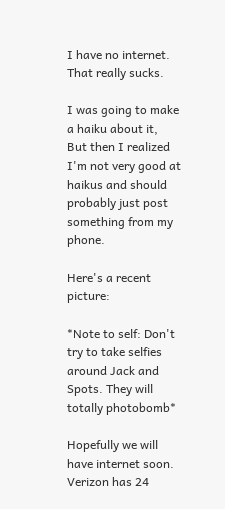I have no internet.
That really sucks.

I was going to make a haiku about it,
But then I realized I'm not very good at haikus and should probably just post something from my phone.

Here's a recent picture:

*Note to self: Don't try to take selfies around Jack and Spots. They will totally photobomb*

Hopefully we will have internet soon. Verizon has 24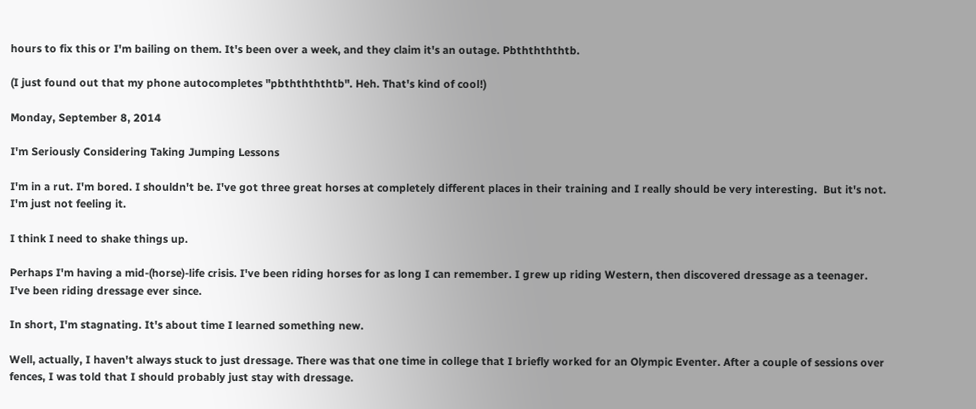hours to fix this or I'm bailing on them. It's been over a week, and they claim it's an outage. Pbththththtb.

(I just found out that my phone autocompletes "pbththththtb". Heh. That's kind of cool!)

Monday, September 8, 2014

I'm Seriously Considering Taking Jumping Lessons

I'm in a rut. I'm bored. I shouldn't be. I've got three great horses at completely different places in their training and I really should be very interesting.  But it's not. I'm just not feeling it.

I think I need to shake things up.

Perhaps I'm having a mid-(horse)-life crisis. I've been riding horses for as long I can remember. I grew up riding Western, then discovered dressage as a teenager. I've been riding dressage ever since.

In short, I'm stagnating. It's about time I learned something new.

Well, actually, I haven't always stuck to just dressage. There was that one time in college that I briefly worked for an Olympic Eventer. After a couple of sessions over fences, I was told that I should probably just stay with dressage.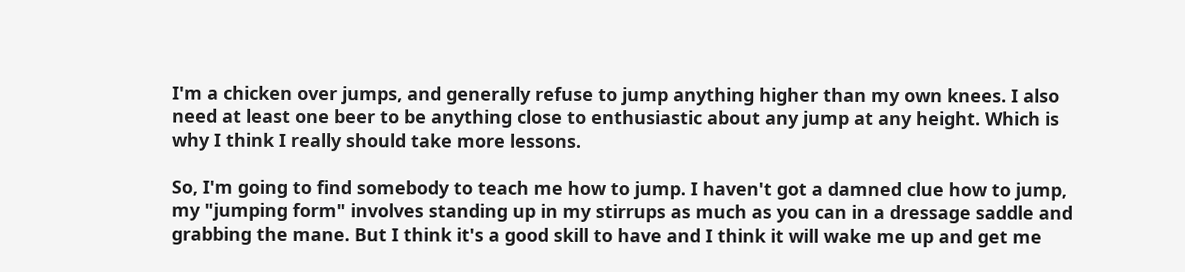I'm a chicken over jumps, and generally refuse to jump anything higher than my own knees. I also need at least one beer to be anything close to enthusiastic about any jump at any height. Which is why I think I really should take more lessons.

So, I'm going to find somebody to teach me how to jump. I haven't got a damned clue how to jump, my "jumping form" involves standing up in my stirrups as much as you can in a dressage saddle and grabbing the mane. But I think it's a good skill to have and I think it will wake me up and get me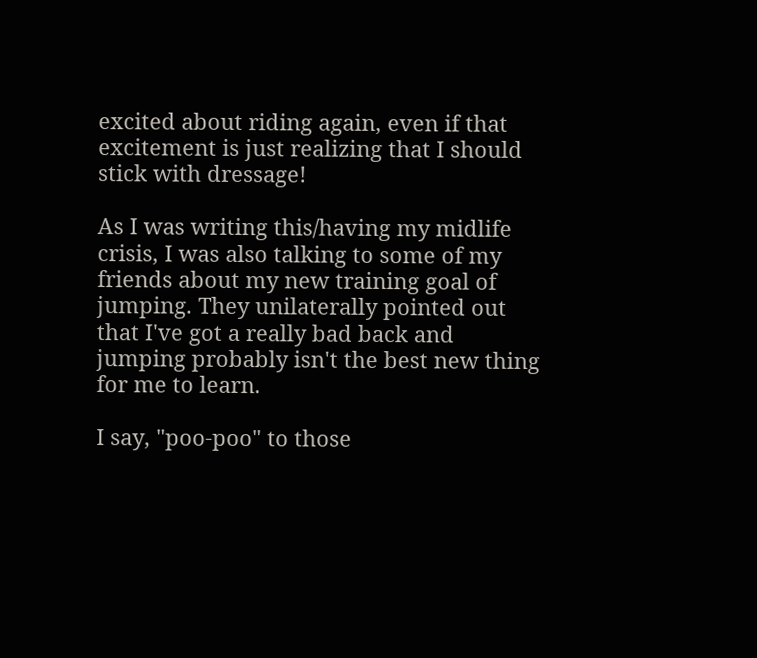excited about riding again, even if that excitement is just realizing that I should stick with dressage!

As I was writing this/having my midlife crisis, I was also talking to some of my friends about my new training goal of jumping. They unilaterally pointed out that I've got a really bad back and jumping probably isn't the best new thing for me to learn.

I say, "poo-poo" to those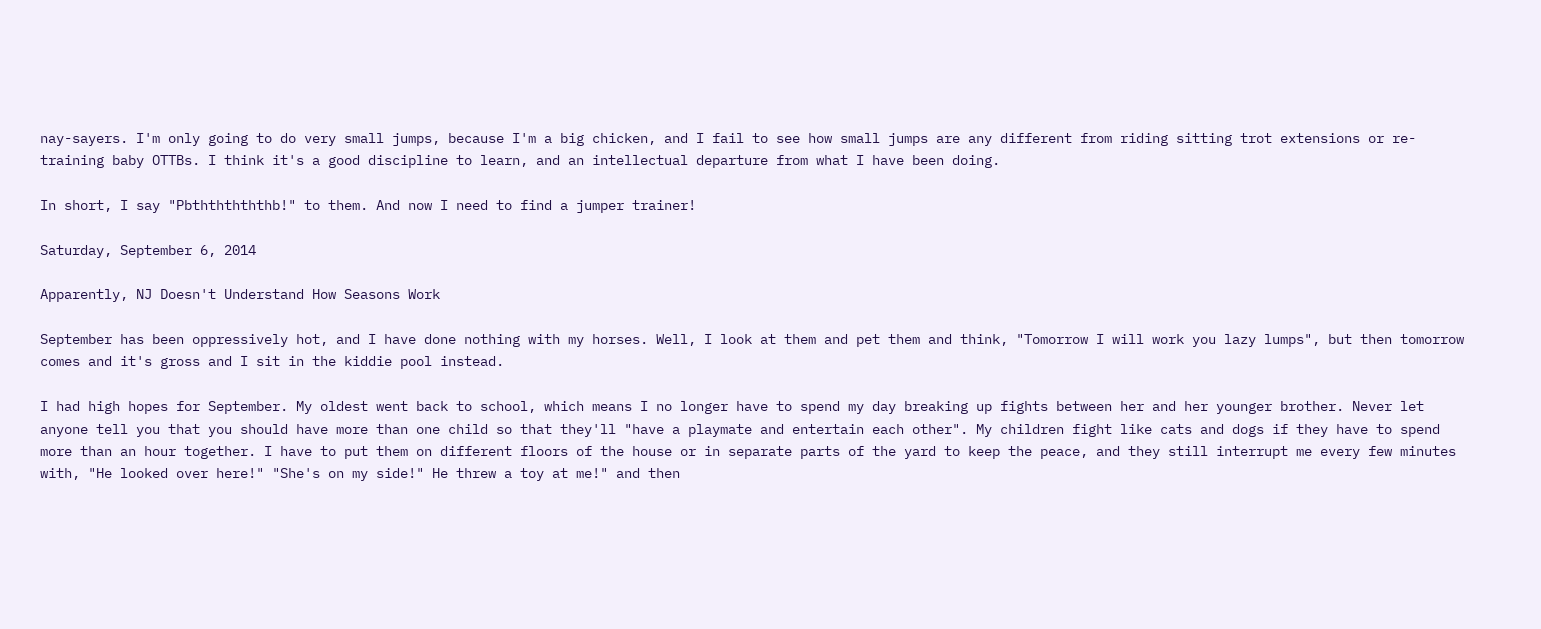nay-sayers. I'm only going to do very small jumps, because I'm a big chicken, and I fail to see how small jumps are any different from riding sitting trot extensions or re-training baby OTTBs. I think it's a good discipline to learn, and an intellectual departure from what I have been doing.

In short, I say "Pbthththththb!" to them. And now I need to find a jumper trainer!

Saturday, September 6, 2014

Apparently, NJ Doesn't Understand How Seasons Work

September has been oppressively hot, and I have done nothing with my horses. Well, I look at them and pet them and think, "Tomorrow I will work you lazy lumps", but then tomorrow comes and it's gross and I sit in the kiddie pool instead.

I had high hopes for September. My oldest went back to school, which means I no longer have to spend my day breaking up fights between her and her younger brother. Never let anyone tell you that you should have more than one child so that they'll "have a playmate and entertain each other". My children fight like cats and dogs if they have to spend more than an hour together. I have to put them on different floors of the house or in separate parts of the yard to keep the peace, and they still interrupt me every few minutes with, "He looked over here!" "She's on my side!" He threw a toy at me!" and then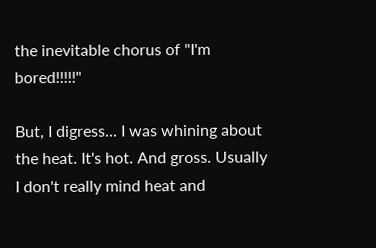the inevitable chorus of "I'm bored!!!!!"

But, I digress... I was whining about the heat. It's hot. And gross. Usually I don't really mind heat and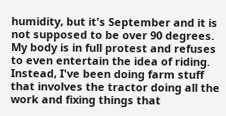humidity, but it's September and it is not supposed to be over 90 degrees. My body is in full protest and refuses to even entertain the idea of riding. Instead, I've been doing farm stuff that involves the tractor doing all the work and fixing things that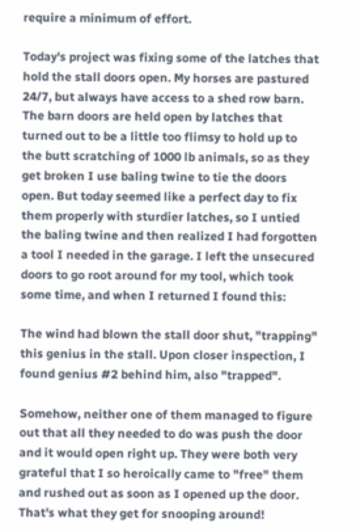require a minimum of effort.

Today's project was fixing some of the latches that hold the stall doors open. My horses are pastured 24/7, but always have access to a shed row barn. The barn doors are held open by latches that turned out to be a little too flimsy to hold up to the butt scratching of 1000 lb animals, so as they get broken I use baling twine to tie the doors open. But today seemed like a perfect day to fix them properly with sturdier latches, so I untied the baling twine and then realized I had forgotten a tool I needed in the garage. I left the unsecured doors to go root around for my tool, which took some time, and when I returned I found this:

The wind had blown the stall door shut, "trapping" this genius in the stall. Upon closer inspection, I found genius #2 behind him, also "trapped".

Somehow, neither one of them managed to figure out that all they needed to do was push the door and it would open right up. They were both very grateful that I so heroically came to "free" them and rushed out as soon as I opened up the door. That's what they get for snooping around!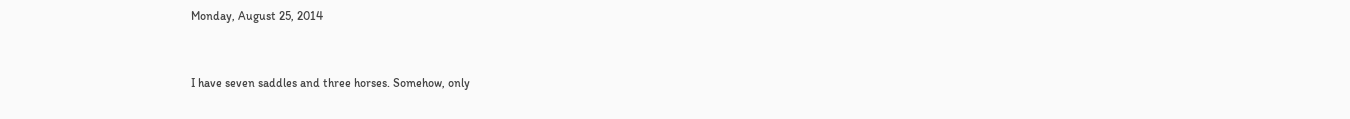Monday, August 25, 2014


I have seven saddles and three horses. Somehow, only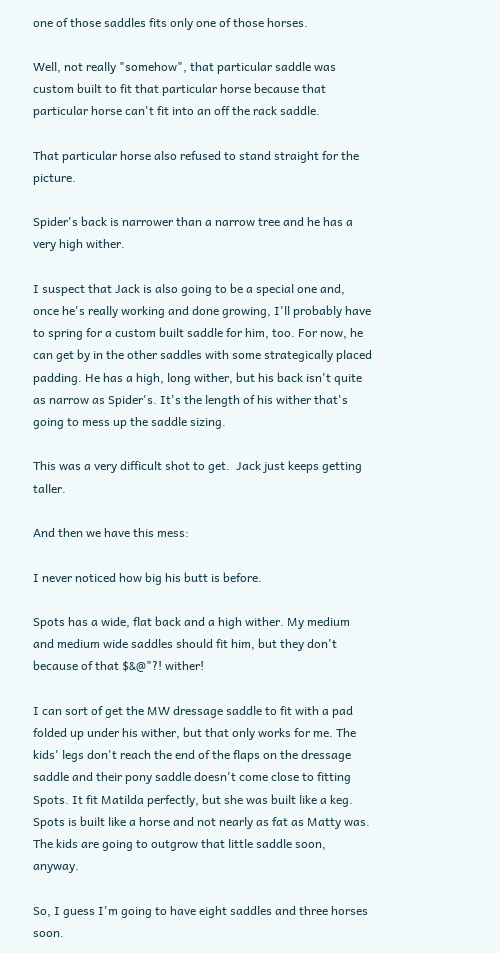one of those saddles fits only one of those horses.

Well, not really "somehow", that particular saddle was custom built to fit that particular horse because that particular horse can't fit into an off the rack saddle.

That particular horse also refused to stand straight for the picture.

Spider's back is narrower than a narrow tree and he has a very high wither.

I suspect that Jack is also going to be a special one and, once he's really working and done growing, I'll probably have to spring for a custom built saddle for him, too. For now, he can get by in the other saddles with some strategically placed padding. He has a high, long wither, but his back isn't quite as narrow as Spider's. It's the length of his wither that's going to mess up the saddle sizing.

This was a very difficult shot to get.  Jack just keeps getting taller.

And then we have this mess:

I never noticed how big his butt is before.

Spots has a wide, flat back and a high wither. My medium and medium wide saddles should fit him, but they don't because of that $&@"?! wither!

I can sort of get the MW dressage saddle to fit with a pad folded up under his wither, but that only works for me. The kids' legs don't reach the end of the flaps on the dressage saddle and their pony saddle doesn't come close to fitting Spots. It fit Matilda perfectly, but she was built like a keg. Spots is built like a horse and not nearly as fat as Matty was. The kids are going to outgrow that little saddle soon, anyway.

So, I guess I'm going to have eight saddles and three horses soon.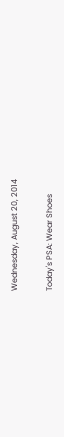Wednesday, August 20, 2014

Today's PSA: Wear Shoes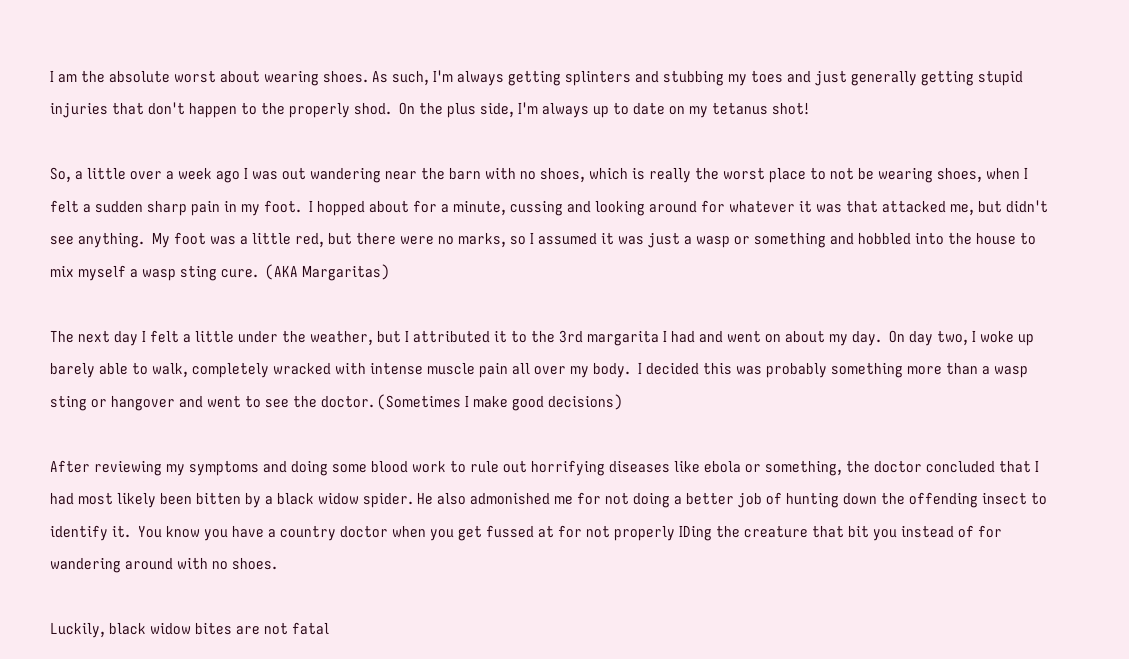I am the absolute worst about wearing shoes. As such, I'm always getting splinters and stubbing my toes and just generally getting stupid injuries that don't happen to the properly shod.  On the plus side, I'm always up to date on my tetanus shot!

So, a little over a week ago I was out wandering near the barn with no shoes, which is really the worst place to not be wearing shoes, when I felt a sudden sharp pain in my foot.  I hopped about for a minute, cussing and looking around for whatever it was that attacked me, but didn't see anything.  My foot was a little red, but there were no marks, so I assumed it was just a wasp or something and hobbled into the house to mix myself a wasp sting cure.  (AKA Margaritas)

The next day I felt a little under the weather, but I attributed it to the 3rd margarita I had and went on about my day.  On day two, I woke up barely able to walk, completely wracked with intense muscle pain all over my body.  I decided this was probably something more than a wasp sting or hangover and went to see the doctor. (Sometimes I make good decisions)

After reviewing my symptoms and doing some blood work to rule out horrifying diseases like ebola or something, the doctor concluded that I had most likely been bitten by a black widow spider. He also admonished me for not doing a better job of hunting down the offending insect to identify it.  You know you have a country doctor when you get fussed at for not properly IDing the creature that bit you instead of for wandering around with no shoes.

Luckily, black widow bites are not fatal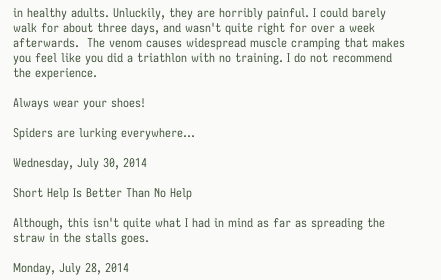in healthy adults. Unluckily, they are horribly painful. I could barely walk for about three days, and wasn't quite right for over a week afterwards.  The venom causes widespread muscle cramping that makes you feel like you did a triathlon with no training. I do not recommend the experience.

Always wear your shoes!

Spiders are lurking everywhere...

Wednesday, July 30, 2014

Short Help Is Better Than No Help

Although, this isn't quite what I had in mind as far as spreading the straw in the stalls goes.

Monday, July 28, 2014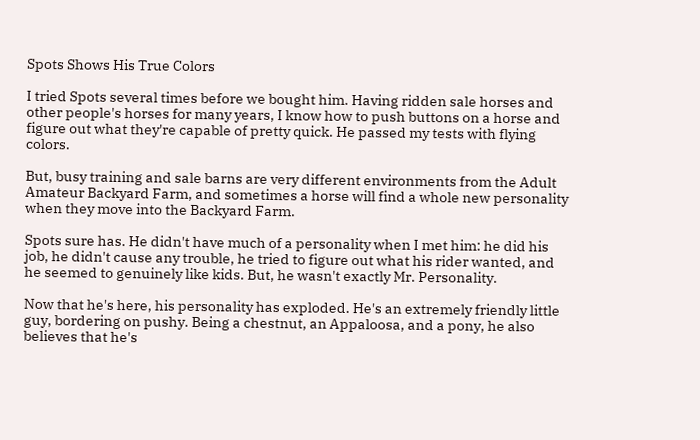Spots Shows His True Colors

I tried Spots several times before we bought him. Having ridden sale horses and other people's horses for many years, I know how to push buttons on a horse and figure out what they're capable of pretty quick. He passed my tests with flying colors.

But, busy training and sale barns are very different environments from the Adult Amateur Backyard Farm, and sometimes a horse will find a whole new personality when they move into the Backyard Farm.

Spots sure has. He didn't have much of a personality when I met him: he did his job, he didn't cause any trouble, he tried to figure out what his rider wanted, and he seemed to genuinely like kids. But, he wasn't exactly Mr. Personality.

Now that he's here, his personality has exploded. He's an extremely friendly little guy, bordering on pushy. Being a chestnut, an Appaloosa, and a pony, he also believes that he's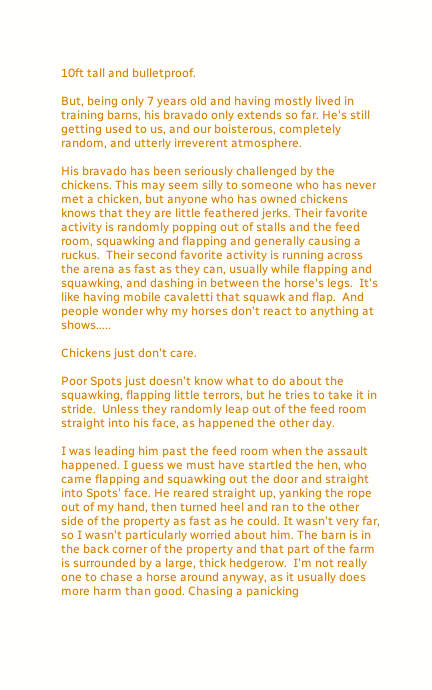10ft tall and bulletproof.

But, being only 7 years old and having mostly lived in training barns, his bravado only extends so far. He's still getting used to us, and our boisterous, completely random, and utterly irreverent atmosphere.

His bravado has been seriously challenged by the chickens. This may seem silly to someone who has never met a chicken, but anyone who has owned chickens knows that they are little feathered jerks. Their favorite activity is randomly popping out of stalls and the feed room, squawking and flapping and generally causing a ruckus.  Their second favorite activity is running across the arena as fast as they can, usually while flapping and squawking, and dashing in between the horse's legs.  It's like having mobile cavaletti that squawk and flap.  And people wonder why my horses don't react to anything at shows.....

Chickens just don't care.

Poor Spots just doesn't know what to do about the squawking, flapping little terrors, but he tries to take it in stride.  Unless they randomly leap out of the feed room straight into his face, as happened the other day.

I was leading him past the feed room when the assault happened. I guess we must have startled the hen, who came flapping and squawking out the door and straight into Spots' face. He reared straight up, yanking the rope out of my hand, then turned heel and ran to the other side of the property as fast as he could. It wasn't very far, so I wasn't particularly worried about him. The barn is in the back corner of the property and that part of the farm is surrounded by a large, thick hedgerow.  I'm not really one to chase a horse around anyway, as it usually does more harm than good. Chasing a panicking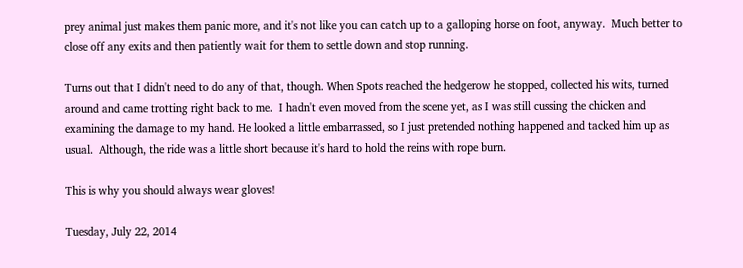prey animal just makes them panic more, and it's not like you can catch up to a galloping horse on foot, anyway.  Much better to close off any exits and then patiently wait for them to settle down and stop running.

Turns out that I didn't need to do any of that, though. When Spots reached the hedgerow he stopped, collected his wits, turned around and came trotting right back to me.  I hadn't even moved from the scene yet, as I was still cussing the chicken and examining the damage to my hand. He looked a little embarrassed, so I just pretended nothing happened and tacked him up as usual.  Although, the ride was a little short because it's hard to hold the reins with rope burn.

This is why you should always wear gloves!

Tuesday, July 22, 2014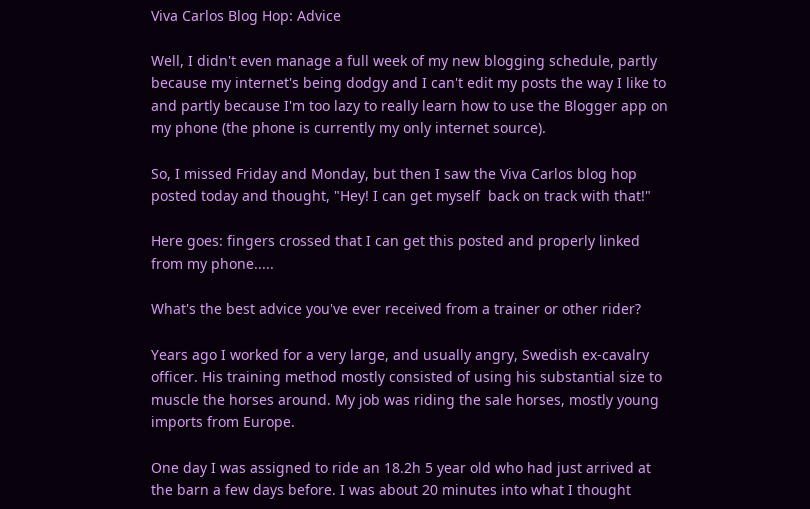Viva Carlos Blog Hop: Advice

Well, I didn't even manage a full week of my new blogging schedule, partly because my internet's being dodgy and I can't edit my posts the way I like to and partly because I'm too lazy to really learn how to use the Blogger app on my phone (the phone is currently my only internet source).

So, I missed Friday and Monday, but then I saw the Viva Carlos blog hop posted today and thought, "Hey! I can get myself  back on track with that!"

Here goes: fingers crossed that I can get this posted and properly linked from my phone.....

What's the best advice you've ever received from a trainer or other rider?

Years ago I worked for a very large, and usually angry, Swedish ex-cavalry officer. His training method mostly consisted of using his substantial size to muscle the horses around. My job was riding the sale horses, mostly young imports from Europe.

One day I was assigned to ride an 18.2h 5 year old who had just arrived at the barn a few days before. I was about 20 minutes into what I thought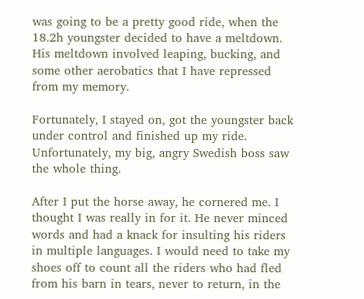was going to be a pretty good ride, when the 18.2h youngster decided to have a meltdown. His meltdown involved leaping, bucking, and some other aerobatics that I have repressed from my memory.

Fortunately, I stayed on, got the youngster back under control and finished up my ride. Unfortunately, my big, angry Swedish boss saw the whole thing.

After I put the horse away, he cornered me. I thought I was really in for it. He never minced words and had a knack for insulting his riders in multiple languages. I would need to take my shoes off to count all the riders who had fled from his barn in tears, never to return, in the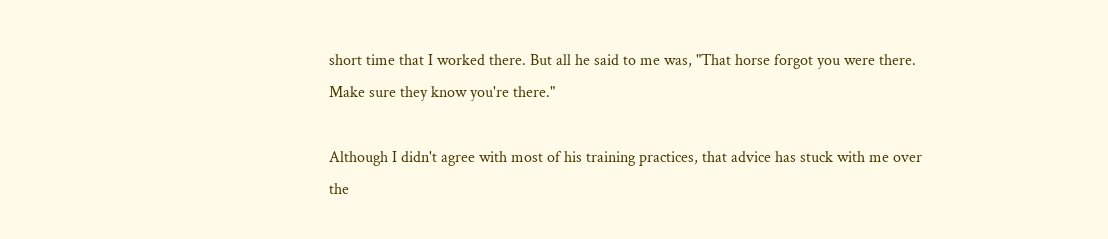short time that I worked there. But all he said to me was, "That horse forgot you were there. Make sure they know you're there."

Although I didn't agree with most of his training practices, that advice has stuck with me over the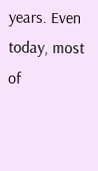years. Even today, most of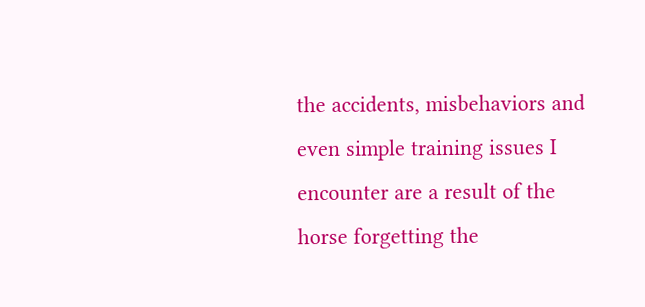the accidents, misbehaviors and even simple training issues I encounter are a result of the horse forgetting the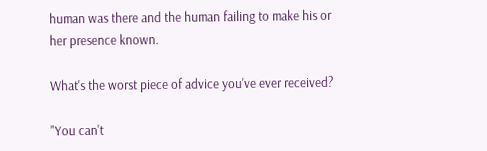human was there and the human failing to make his or her presence known.

What's the worst piece of advice you've ever received?

"You can't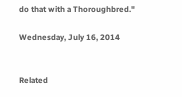do that with a Thoroughbred."

Wednesday, July 16, 2014


Related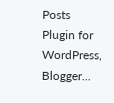Posts Plugin for WordPress, Blogger...